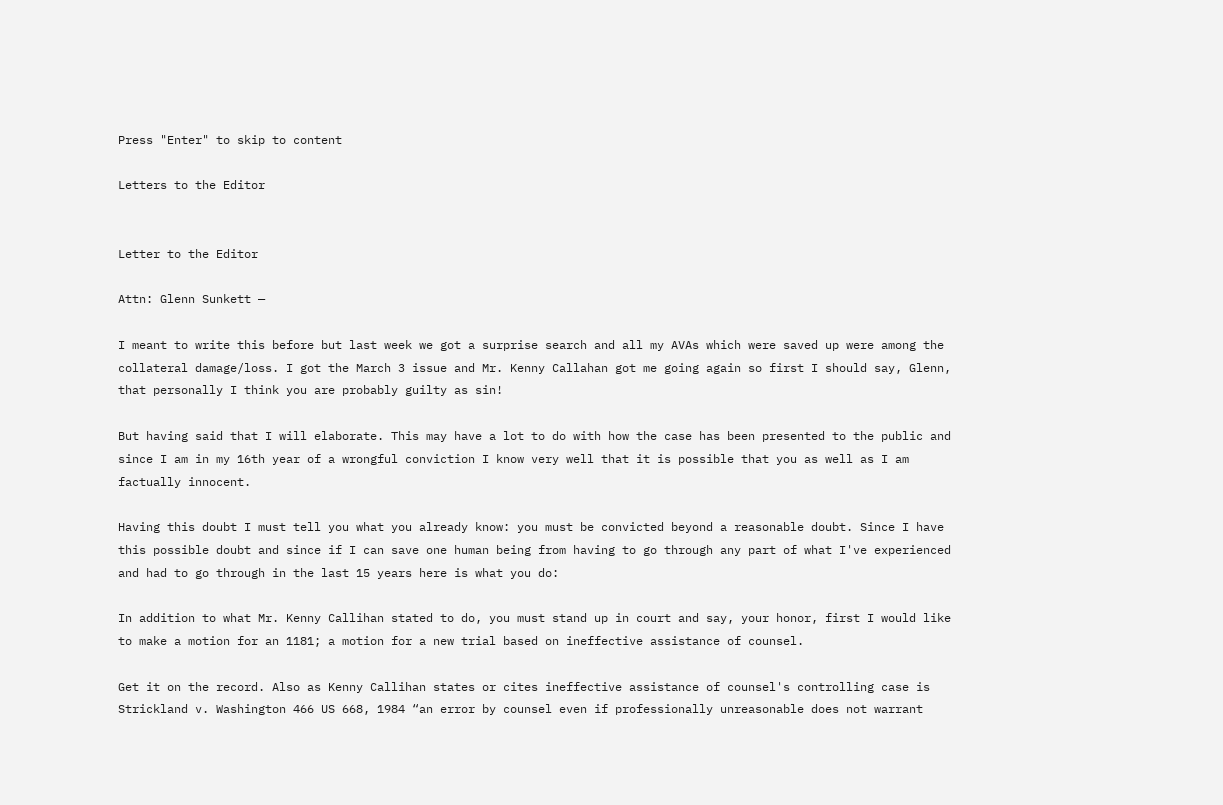Press "Enter" to skip to content

Letters to the Editor


Letter to the Editor

Attn: Glenn Sunkett —

I meant to write this before but last week we got a surprise search and all my AVAs which were saved up were among the collateral damage/loss. I got the March 3 issue and Mr. Kenny Callahan got me going again so first I should say, Glenn, that personally I think you are probably guilty as sin!

But having said that I will elaborate. This may have a lot to do with how the case has been presented to the public and since I am in my 16th year of a wrongful conviction I know very well that it is possible that you as well as I am factually innocent.

Having this doubt I must tell you what you already know: you must be convicted beyond a reasonable doubt. Since I have this possible doubt and since if I can save one human being from having to go through any part of what I've experienced and had to go through in the last 15 years here is what you do:

In addition to what Mr. Kenny Callihan stated to do, you must stand up in court and say, your honor, first I would like to make a motion for an 1181; a motion for a new trial based on ineffective assistance of counsel.

Get it on the record. Also as Kenny Callihan states or cites ineffective assistance of counsel's controlling case is Strickland v. Washington 466 US 668, 1984 “an error by counsel even if professionally unreasonable does not warrant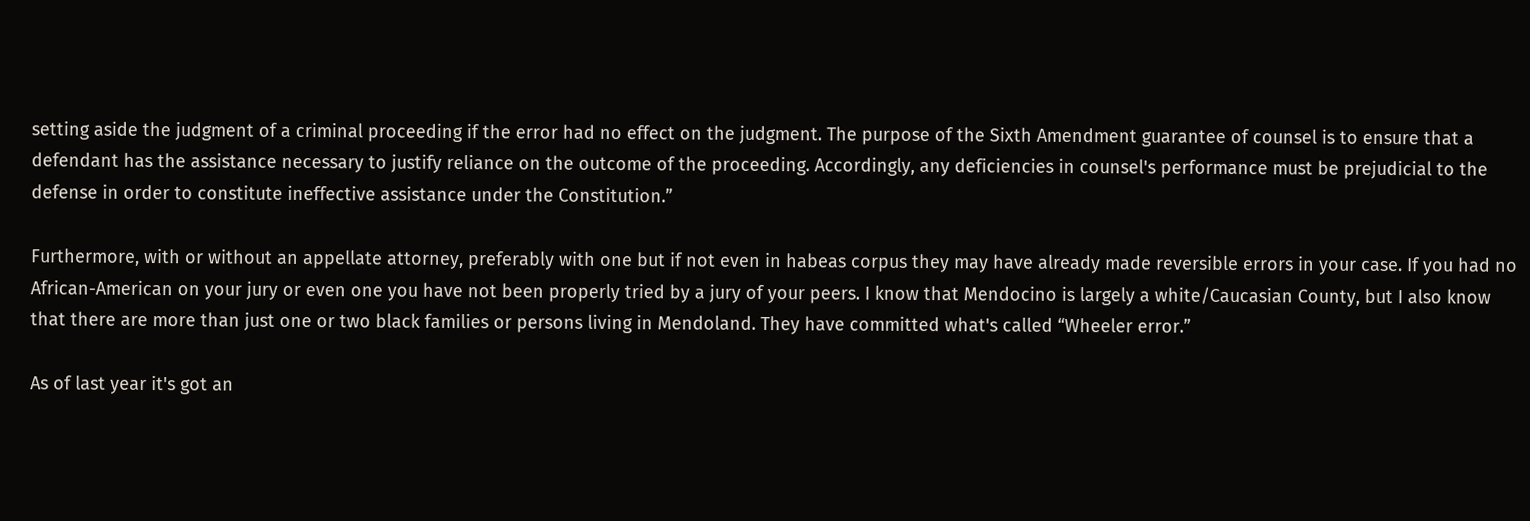setting aside the judgment of a criminal proceeding if the error had no effect on the judgment. The purpose of the Sixth Amendment guarantee of counsel is to ensure that a defendant has the assistance necessary to justify reliance on the outcome of the proceeding. Accordingly, any deficiencies in counsel's performance must be prejudicial to the defense in order to constitute ineffective assistance under the Constitution.”

Furthermore, with or without an appellate attorney, preferably with one but if not even in habeas corpus they may have already made reversible errors in your case. If you had no African-American on your jury or even one you have not been properly tried by a jury of your peers. I know that Mendocino is largely a white/Caucasian County, but I also know that there are more than just one or two black families or persons living in Mendoland. They have committed what's called “Wheeler error.”

As of last year it's got an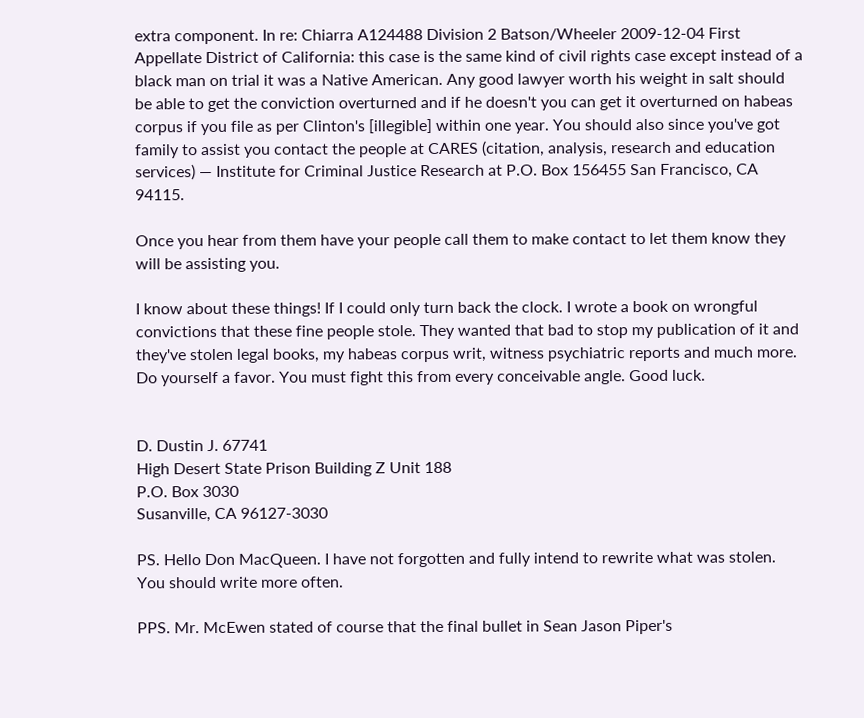extra component. In re: Chiarra A124488 Division 2 Batson/Wheeler 2009-12-04 First Appellate District of California: this case is the same kind of civil rights case except instead of a black man on trial it was a Native American. Any good lawyer worth his weight in salt should be able to get the conviction overturned and if he doesn't you can get it overturned on habeas corpus if you file as per Clinton's [illegible] within one year. You should also since you've got family to assist you contact the people at CARES (citation, analysis, research and education services) — Institute for Criminal Justice Research at P.O. Box 156455 San Francisco, CA 94115.

Once you hear from them have your people call them to make contact to let them know they will be assisting you.

I know about these things! If I could only turn back the clock. I wrote a book on wrongful convictions that these fine people stole. They wanted that bad to stop my publication of it and they've stolen legal books, my habeas corpus writ, witness psychiatric reports and much more. Do yourself a favor. You must fight this from every conceivable angle. Good luck.


D. Dustin J. 67741
High Desert State Prison Building Z Unit 188
P.O. Box 3030
Susanville, CA 96127-3030

PS. Hello Don MacQueen. I have not forgotten and fully intend to rewrite what was stolen. You should write more often.

PPS. Mr. McEwen stated of course that the final bullet in Sean Jason Piper's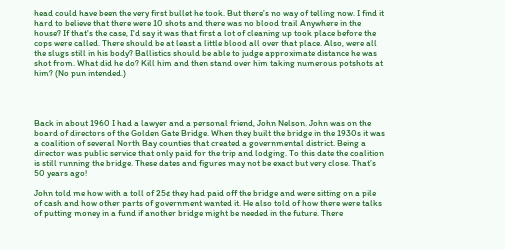head could have been the very first bullet he took. But there's no way of telling now. I find it hard to believe that there were 10 shots and there was no blood trail Anywhere in the house? If that's the case, I'd say it was that first a lot of cleaning up took place before the cops were called. There should be at least a little blood all over that place. Also, were all the slugs still in his body? Ballistics should be able to judge approximate distance he was shot from. What did he do? Kill him and then stand over him taking numerous potshots at him? (No pun intended.)




Back in about 1960 I had a lawyer and a personal friend, John Nelson. John was on the board of directors of the Golden Gate Bridge. When they built the bridge in the 1930s it was a coalition of several North Bay counties that created a governmental district. Being a director was public service that only paid for the trip and lodging. To this date the coalition is still running the bridge. These dates and figures may not be exact but very close. That’s 50 years ago!

John told me how with a toll of 25¢ they had paid off the bridge and were sitting on a pile of cash and how other parts of government wanted it. He also told of how there were talks of putting money in a fund if another bridge might be needed in the future. There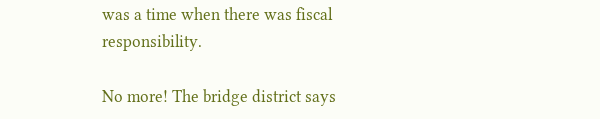was a time when there was fiscal responsibility.

No more! The bridge district says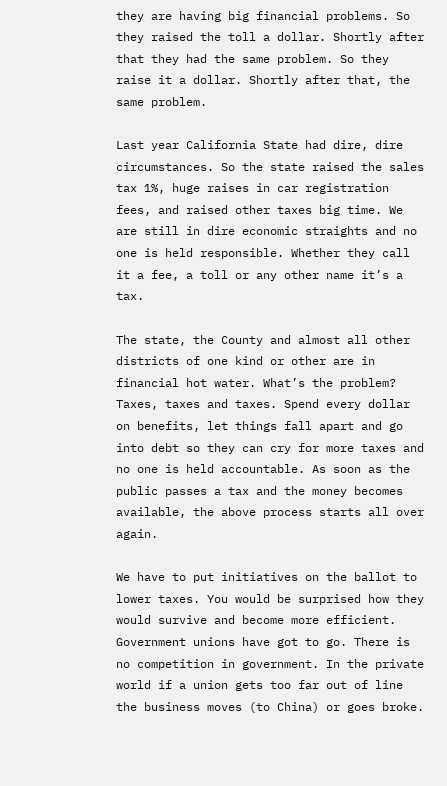they are having big financial problems. So they raised the toll a dollar. Shortly after that they had the same problem. So they raise it a dollar. Shortly after that, the same problem.

Last year California State had dire, dire circumstances. So the state raised the sales tax 1%, huge raises in car registration fees, and raised other taxes big time. We are still in dire economic straights and no one is held responsible. Whether they call it a fee, a toll or any other name it’s a tax.

The state, the County and almost all other districts of one kind or other are in financial hot water. What’s the problem? Taxes, taxes and taxes. Spend every dollar on benefits, let things fall apart and go into debt so they can cry for more taxes and no one is held accountable. As soon as the public passes a tax and the money becomes available, the above process starts all over again.

We have to put initiatives on the ballot to lower taxes. You would be surprised how they would survive and become more efficient. Government unions have got to go. There is no competition in government. In the private world if a union gets too far out of line the business moves (to China) or goes broke.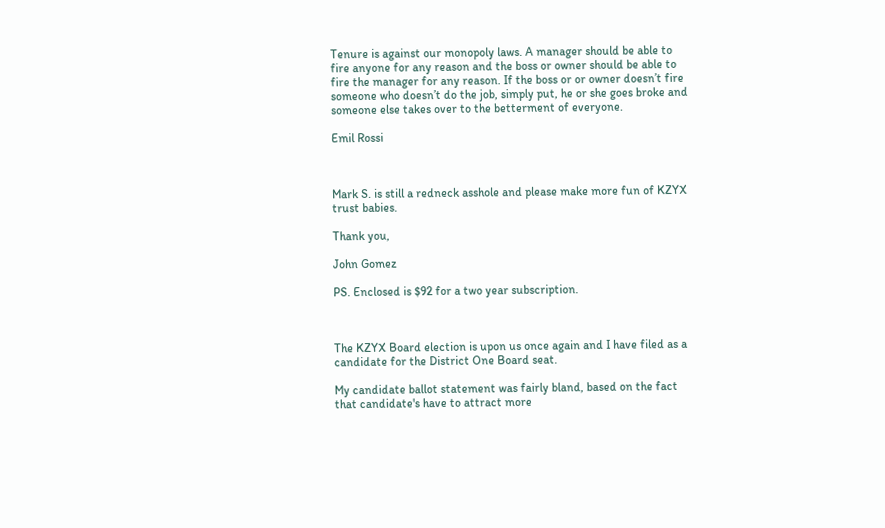Tenure is against our monopoly laws. A manager should be able to fire anyone for any reason and the boss or owner should be able to fire the manager for any reason. If the boss or or owner doesn’t fire someone who doesn’t do the job, simply put, he or she goes broke and someone else takes over to the betterment of everyone.

Emil Rossi



Mark S. is still a redneck asshole and please make more fun of KZYX trust babies.

Thank you,

John Gomez

PS. Enclosed is $92 for a two year subscription.



The KZYX Board election is upon us once again and I have filed as a candidate for the District One Board seat.

My candidate ballot statement was fairly bland, based on the fact that candidate's have to attract more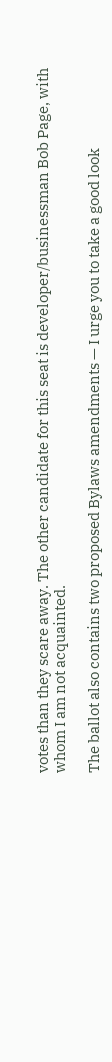votes than they scare away. The other candidate for this seat is developer/businessman Bob Page, with whom I am not acquainted.

The ballot also contains two proposed Bylaws amendments — I urge you to take a good look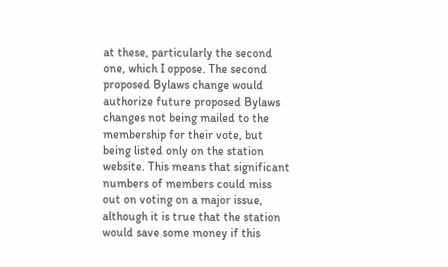at these, particularly the second one, which I oppose. The second proposed Bylaws change would authorize future proposed Bylaws changes not being mailed to the membership for their vote, but being listed only on the station website. This means that significant numbers of members could miss out on voting on a major issue, although it is true that the station would save some money if this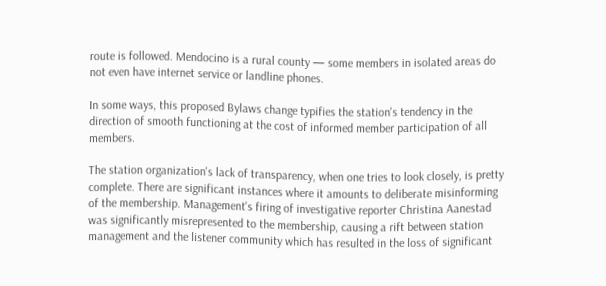route is followed. Mendocino is a rural county — some members in isolated areas do not even have internet service or landline phones.

In some ways, this proposed Bylaws change typifies the station's tendency in the direction of smooth functioning at the cost of informed member participation of all members.

The station organization's lack of transparency, when one tries to look closely, is pretty complete. There are significant instances where it amounts to deliberate misinforming of the membership. Management's firing of investigative reporter Christina Aanestad was significantly misrepresented to the membership, causing a rift between station management and the listener community which has resulted in the loss of significant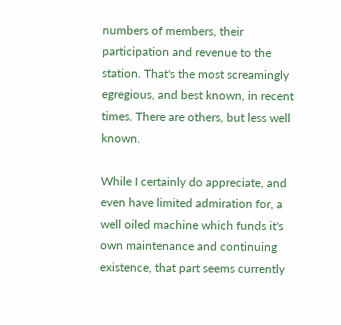numbers of members, their participation and revenue to the station. That's the most screamingly egregious, and best known, in recent times. There are others, but less well known.

While I certainly do appreciate, and even have limited admiration for, a well oiled machine which funds it's own maintenance and continuing existence, that part seems currently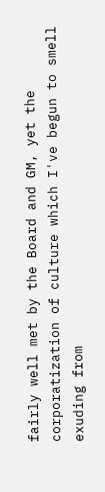fairly well met by the Board and GM, yet the corporatization of culture which I've begun to smell exuding from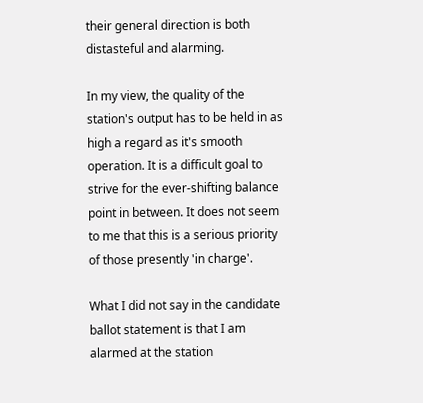their general direction is both distasteful and alarming.

In my view, the quality of the station's output has to be held in as high a regard as it's smooth operation. It is a difficult goal to strive for the ever-shifting balance point in between. It does not seem to me that this is a serious priority of those presently 'in charge'.

What I did not say in the candidate ballot statement is that I am alarmed at the station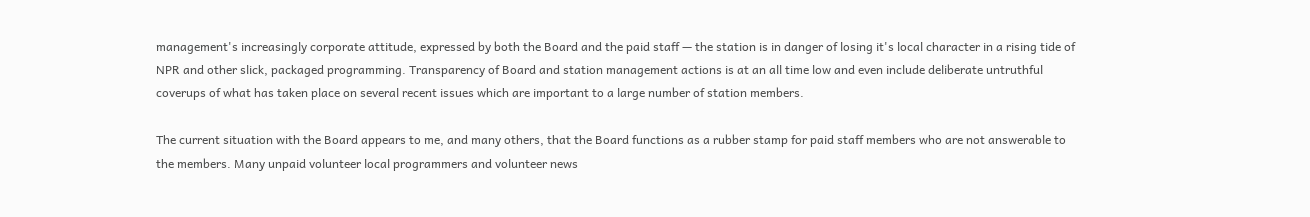management's increasingly corporate attitude, expressed by both the Board and the paid staff — the station is in danger of losing it's local character in a rising tide of NPR and other slick, packaged programming. Transparency of Board and station management actions is at an all time low and even include deliberate untruthful coverups of what has taken place on several recent issues which are important to a large number of station members.

The current situation with the Board appears to me, and many others, that the Board functions as a rubber stamp for paid staff members who are not answerable to the members. Many unpaid volunteer local programmers and volunteer news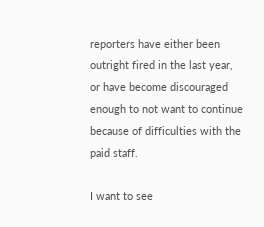reporters have either been outright fired in the last year, or have become discouraged enough to not want to continue because of difficulties with the paid staff.

I want to see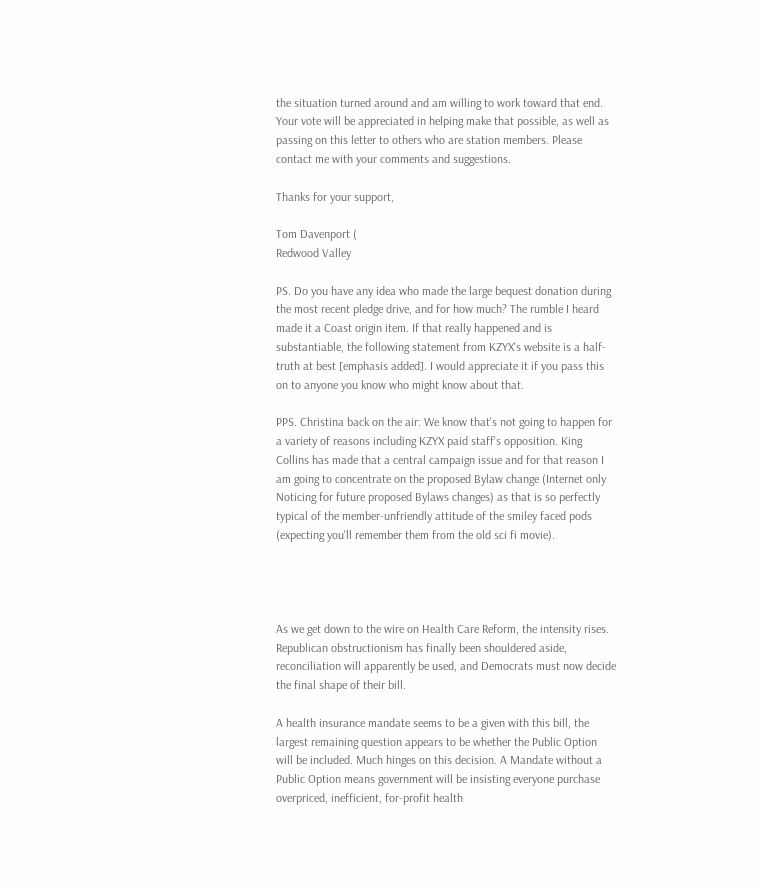the situation turned around and am willing to work toward that end. Your vote will be appreciated in helping make that possible, as well as passing on this letter to others who are station members. Please contact me with your comments and suggestions.

Thanks for your support,

Tom Davenport (
Redwood Valley

PS. Do you have any idea who made the large bequest donation during the most recent pledge drive, and for how much? The rumble I heard made it a Coast origin item. If that really happened and is substantiable, the following statement from KZYX's website is a half-truth at best [emphasis added]. I would appreciate it if you pass this on to anyone you know who might know about that.

PPS. Christina back on the air: We know that's not going to happen for a variety of reasons including KZYX paid staff's opposition. King Collins has made that a central campaign issue and for that reason I am going to concentrate on the proposed Bylaw change (Internet only Noticing for future proposed Bylaws changes) as that is so perfectly typical of the member-unfriendly attitude of the smiley faced pods (expecting you'll remember them from the old sci fi movie).




As we get down to the wire on Health Care Reform, the intensity rises. Republican obstructionism has finally been shouldered aside, reconciliation will apparently be used, and Democrats must now decide the final shape of their bill.

A health insurance mandate seems to be a given with this bill, the largest remaining question appears to be whether the Public Option will be included. Much hinges on this decision. A Mandate without a Public Option means government will be insisting everyone purchase overpriced, inefficient, for-profit health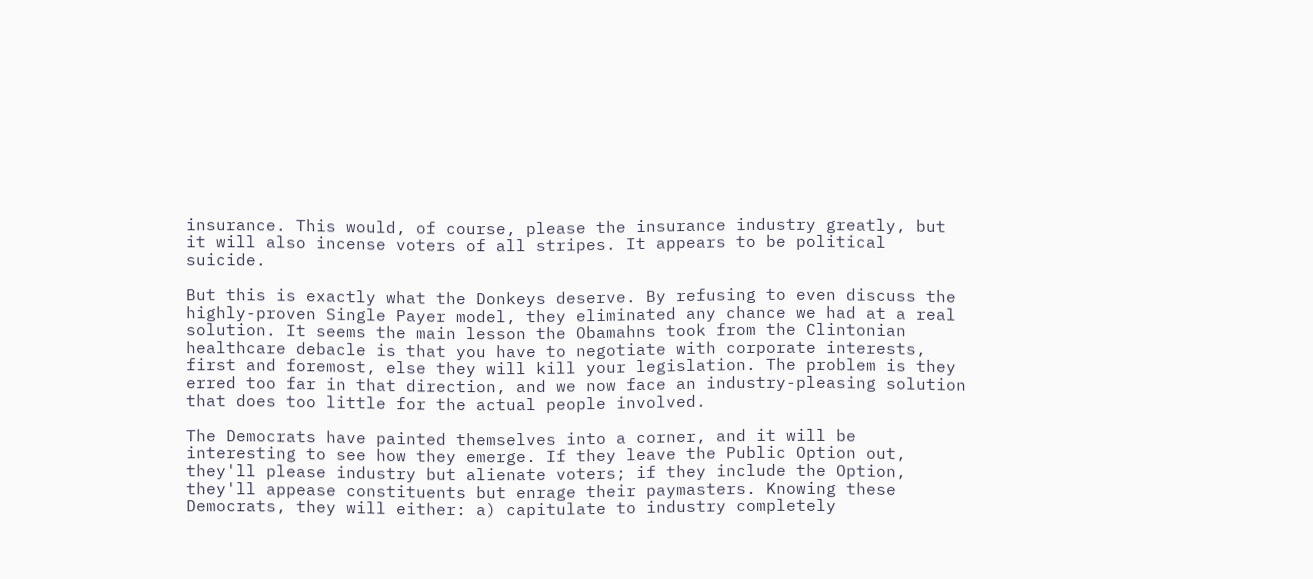insurance. This would, of course, please the insurance industry greatly, but it will also incense voters of all stripes. It appears to be political suicide.

But this is exactly what the Donkeys deserve. By refusing to even discuss the highly-proven Single Payer model, they eliminated any chance we had at a real solution. It seems the main lesson the Obamahns took from the Clintonian healthcare debacle is that you have to negotiate with corporate interests, first and foremost, else they will kill your legislation. The problem is they erred too far in that direction, and we now face an industry-pleasing solution that does too little for the actual people involved.

The Democrats have painted themselves into a corner, and it will be interesting to see how they emerge. If they leave the Public Option out, they'll please industry but alienate voters; if they include the Option, they'll appease constituents but enrage their paymasters. Knowing these Democrats, they will either: a) capitulate to industry completely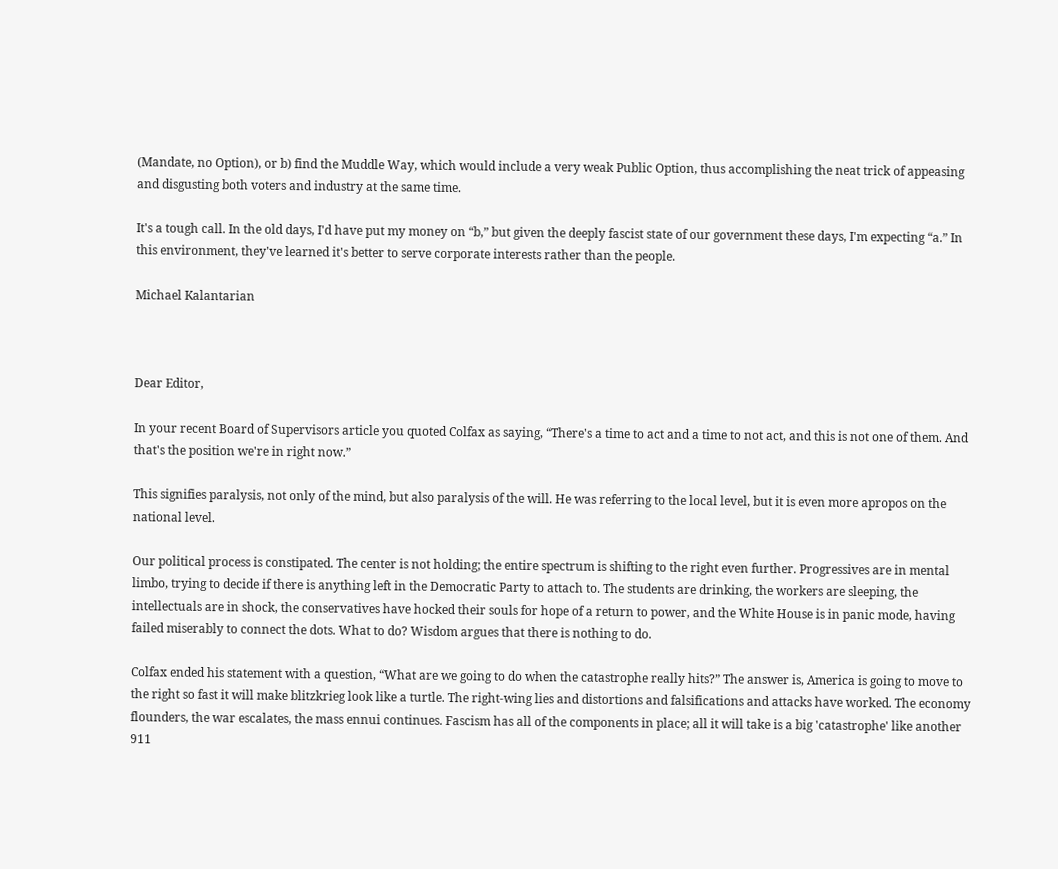(Mandate, no Option), or b) find the Muddle Way, which would include a very weak Public Option, thus accomplishing the neat trick of appeasing and disgusting both voters and industry at the same time.

It's a tough call. In the old days, I'd have put my money on “b,” but given the deeply fascist state of our government these days, I'm expecting “a.” In this environment, they've learned it's better to serve corporate interests rather than the people.

Michael Kalantarian



Dear Editor,

In your recent Board of Supervisors article you quoted Colfax as saying, “There's a time to act and a time to not act, and this is not one of them. And that's the position we're in right now.”

This signifies paralysis, not only of the mind, but also paralysis of the will. He was referring to the local level, but it is even more apropos on the national level.

Our political process is constipated. The center is not holding; the entire spectrum is shifting to the right even further. Progressives are in mental limbo, trying to decide if there is anything left in the Democratic Party to attach to. The students are drinking, the workers are sleeping, the intellectuals are in shock, the conservatives have hocked their souls for hope of a return to power, and the White House is in panic mode, having failed miserably to connect the dots. What to do? Wisdom argues that there is nothing to do.

Colfax ended his statement with a question, “What are we going to do when the catastrophe really hits?” The answer is, America is going to move to the right so fast it will make blitzkrieg look like a turtle. The right-wing lies and distortions and falsifications and attacks have worked. The economy flounders, the war escalates, the mass ennui continues. Fascism has all of the components in place; all it will take is a big 'catastrophe' like another 911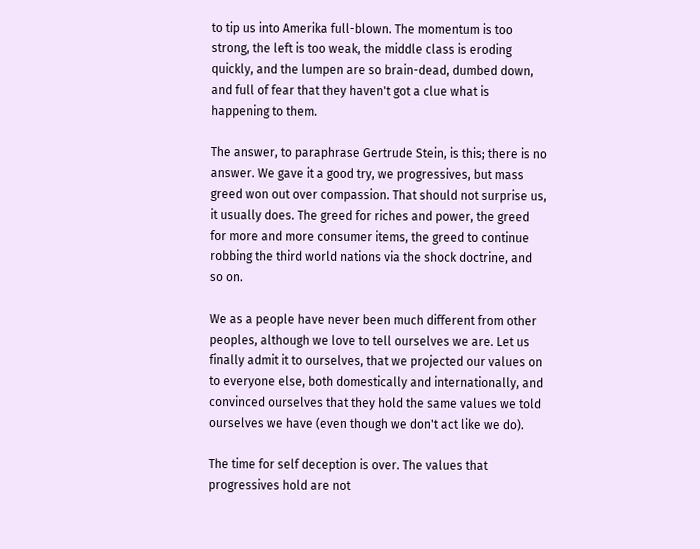to tip us into Amerika full-blown. The momentum is too strong, the left is too weak, the middle class is eroding quickly, and the lumpen are so brain-dead, dumbed down, and full of fear that they haven't got a clue what is happening to them.

The answer, to paraphrase Gertrude Stein, is this; there is no answer. We gave it a good try, we progressives, but mass greed won out over compassion. That should not surprise us, it usually does. The greed for riches and power, the greed for more and more consumer items, the greed to continue robbing the third world nations via the shock doctrine, and so on.

We as a people have never been much different from other peoples, although we love to tell ourselves we are. Let us finally admit it to ourselves, that we projected our values on to everyone else, both domestically and internationally, and convinced ourselves that they hold the same values we told ourselves we have (even though we don't act like we do).

The time for self deception is over. The values that progressives hold are not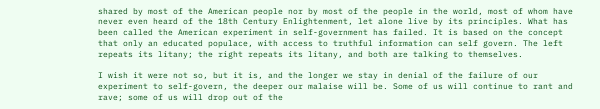shared by most of the American people nor by most of the people in the world, most of whom have never even heard of the 18th Century Enlightenment, let alone live by its principles. What has been called the American experiment in self-government has failed. It is based on the concept that only an educated populace, with access to truthful information can self govern. The left repeats its litany; the right repeats its litany, and both are talking to themselves.

I wish it were not so, but it is, and the longer we stay in denial of the failure of our experiment to self-govern, the deeper our malaise will be. Some of us will continue to rant and rave; some of us will drop out of the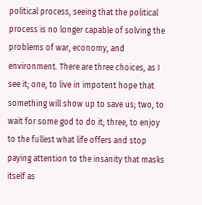political process, seeing that the political process is no longer capable of solving the problems of war, economy, and environment. There are three choices, as I see it; one, to live in impotent hope that something will show up to save us; two, to wait for some god to do it; three, to enjoy to the fullest what life offers and stop paying attention to the insanity that masks itself as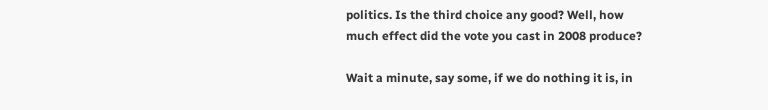politics. Is the third choice any good? Well, how much effect did the vote you cast in 2008 produce?

Wait a minute, say some, if we do nothing it is, in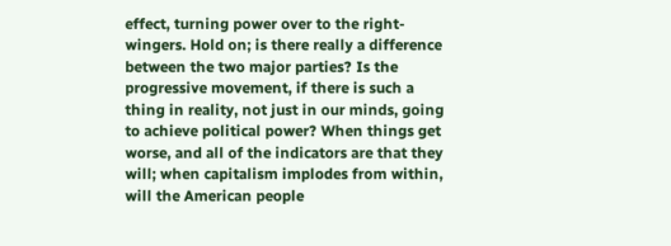effect, turning power over to the right-wingers. Hold on; is there really a difference between the two major parties? Is the progressive movement, if there is such a thing in reality, not just in our minds, going to achieve political power? When things get worse, and all of the indicators are that they will; when capitalism implodes from within, will the American people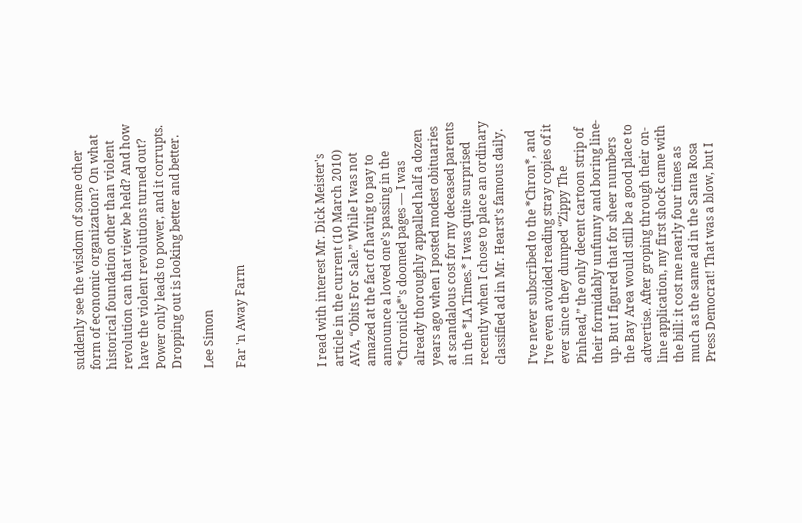suddenly see the wisdom of some other form of economic organization? On what historical foundation other than violent revolution can that view be held? And how have the violent revolutions turned out? Power only leads to power, and it corrupts. Dropping out is looking better and better.

Lee Simon

Far 'n Away Farm




I read with interest Mr. Dick Meister's article in the current (10 March 2010) AVA, “Obits For Sale.” While I was not amazed at the fact of having to pay to announce a loved one's passing in the *Chronicle*'s doomed pages — I was already thoroughly appalled half a dozen years ago when I posted modest obituaries at scandalous cost for my deceased parents in the *LA Times.* I was quite surprised recently when I chose to place an ordinary classified ad in Mr. Hearst's famous daily.

I've never subscribed to the *Chron*, and I've even avoided reading stray copies of it ever since they dumped “Zippy The Pinhead,” the only decent cartoon strip of their formidably unfunny and boring line-up. But I figured that for sheer numbers the Bay Area would still be a good place to advertise. After groping through their on-line application, my first shock came with the bill: it cost me nearly four times as much as the same ad in the Santa Rosa Press Democrat! That was a blow, but I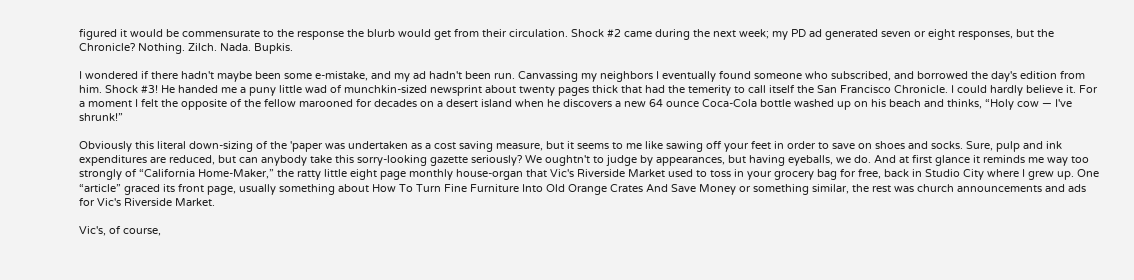figured it would be commensurate to the response the blurb would get from their circulation. Shock #2 came during the next week; my PD ad generated seven or eight responses, but the Chronicle? Nothing. Zilch. Nada. Bupkis.

I wondered if there hadn't maybe been some e-mistake, and my ad hadn't been run. Canvassing my neighbors I eventually found someone who subscribed, and borrowed the day's edition from him. Shock #3! He handed me a puny little wad of munchkin-sized newsprint about twenty pages thick that had the temerity to call itself the San Francisco Chronicle. I could hardly believe it. For a moment I felt the opposite of the fellow marooned for decades on a desert island when he discovers a new 64 ounce Coca-Cola bottle washed up on his beach and thinks, “Holy cow — I've shrunk!”

Obviously this literal down-sizing of the 'paper was undertaken as a cost saving measure, but it seems to me like sawing off your feet in order to save on shoes and socks. Sure, pulp and ink expenditures are reduced, but can anybody take this sorry-looking gazette seriously? We oughtn't to judge by appearances, but having eyeballs, we do. And at first glance it reminds me way too strongly of “California Home-Maker,” the ratty little eight page monthly house-organ that Vic's Riverside Market used to toss in your grocery bag for free, back in Studio City where I grew up. One “article” graced its front page, usually something about How To Turn Fine Furniture Into Old Orange Crates And Save Money or something similar, the rest was church announcements and ads for Vic's Riverside Market.

Vic's, of course,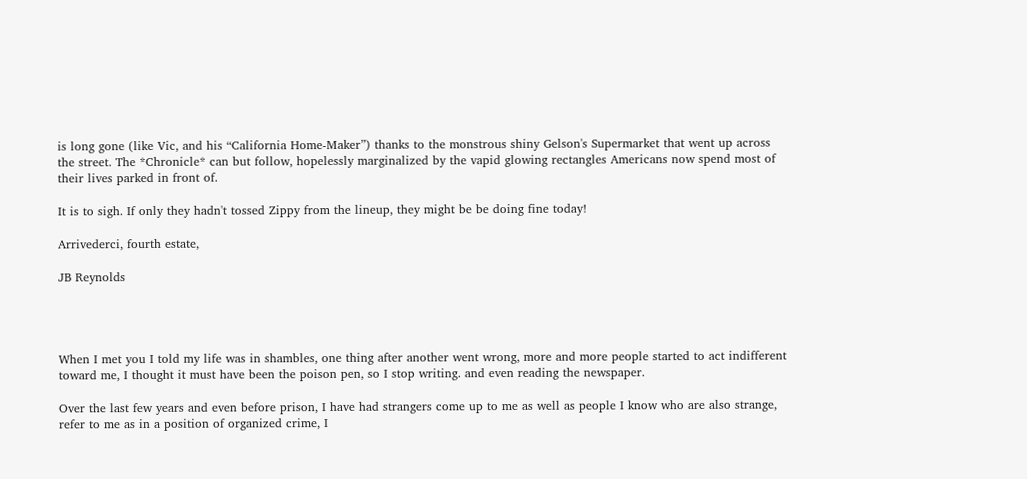is long gone (like Vic, and his “California Home-Maker”) thanks to the monstrous shiny Gelson's Supermarket that went up across the street. The *Chronicle* can but follow, hopelessly marginalized by the vapid glowing rectangles Americans now spend most of their lives parked in front of.

It is to sigh. If only they hadn't tossed Zippy from the lineup, they might be be doing fine today!

Arrivederci, fourth estate,

JB Reynolds




When I met you I told my life was in shambles, one thing after another went wrong, more and more people started to act indifferent toward me, I thought it must have been the poison pen, so I stop writing. and even reading the newspaper.

Over the last few years and even before prison, I have had strangers come up to me as well as people I know who are also strange, refer to me as in a position of organized crime, I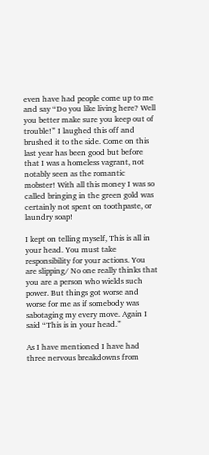even have had people come up to me and say “Do you like living here? Well you better make sure you keep out of trouble!” I laughed this off and brushed it to the side. Come on this last year has been good but before that I was a homeless vagrant, not notably seen as the romantic mobster! With all this money I was so called bringing in the green gold was certainly not spent on toothpaste, or laundry soap!

I kept on telling myself, This is all in your head. You must take responsibility for your actions. You are slipping/ No one really thinks that you are a person who wields such power. But things got worse and worse for me as if somebody was sabotaging my every move. Again I said “This is in your head.”

As I have mentioned I have had three nervous breakdowns from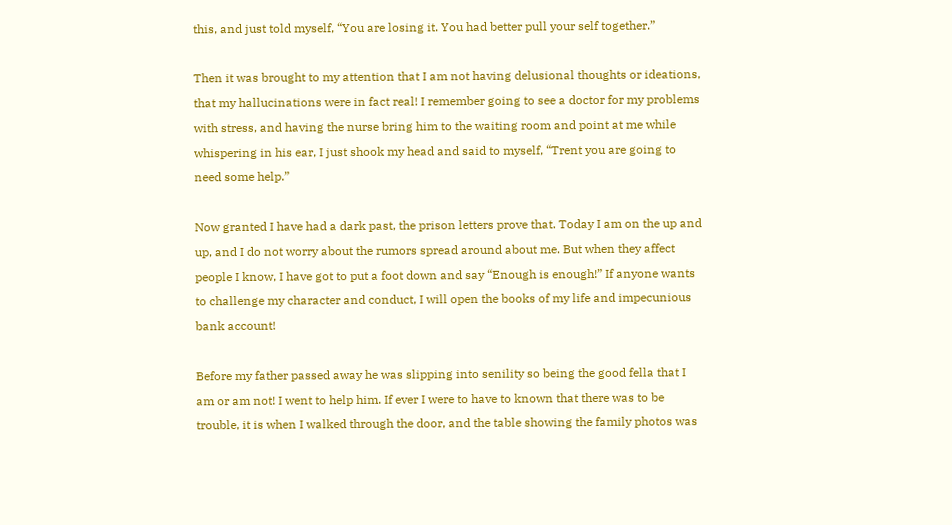this, and just told myself, “You are losing it. You had better pull your self together.”

Then it was brought to my attention that I am not having delusional thoughts or ideations, that my hallucinations were in fact real! I remember going to see a doctor for my problems with stress, and having the nurse bring him to the waiting room and point at me while whispering in his ear, I just shook my head and said to myself, “Trent you are going to need some help.”

Now granted I have had a dark past, the prison letters prove that. Today I am on the up and up, and I do not worry about the rumors spread around about me. But when they affect people I know, I have got to put a foot down and say “Enough is enough!” If anyone wants to challenge my character and conduct, I will open the books of my life and impecunious bank account!

Before my father passed away he was slipping into senility so being the good fella that I am or am not! I went to help him. If ever I were to have to known that there was to be trouble, it is when I walked through the door, and the table showing the family photos was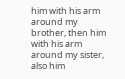him with his arm around my brother, then him with his arm around my sister, also him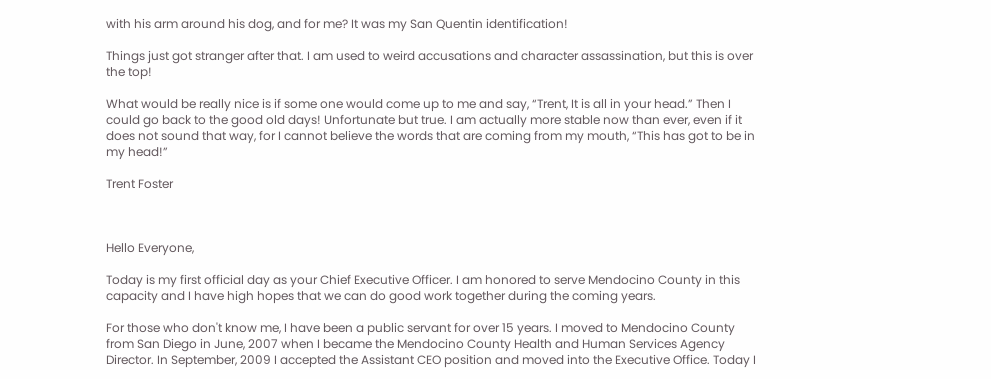with his arm around his dog, and for me? It was my San Quentin identification!

Things just got stranger after that. I am used to weird accusations and character assassination, but this is over the top!

What would be really nice is if some one would come up to me and say, “Trent, It is all in your head.” Then I could go back to the good old days! Unfortunate but true. I am actually more stable now than ever, even if it does not sound that way, for I cannot believe the words that are coming from my mouth, “This has got to be in my head!”

Trent Foster



Hello Everyone,

Today is my first official day as your Chief Executive Officer. I am honored to serve Mendocino County in this capacity and I have high hopes that we can do good work together during the coming years.

For those who don't know me, I have been a public servant for over 15 years. I moved to Mendocino County from San Diego in June, 2007 when I became the Mendocino County Health and Human Services Agency Director. In September, 2009 I accepted the Assistant CEO position and moved into the Executive Office. Today I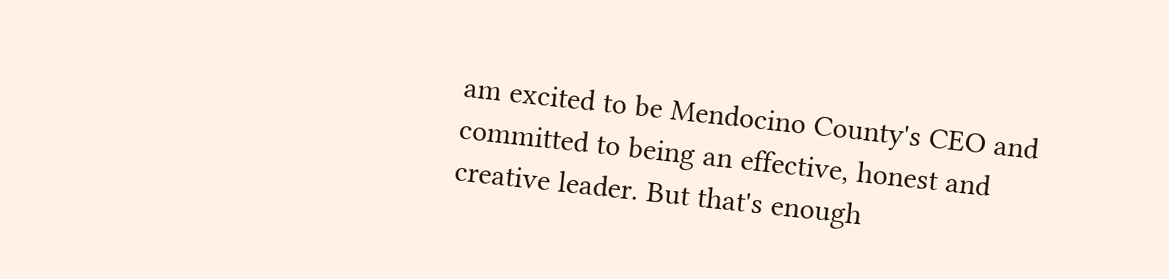am excited to be Mendocino County's CEO and committed to being an effective, honest and creative leader. But that's enough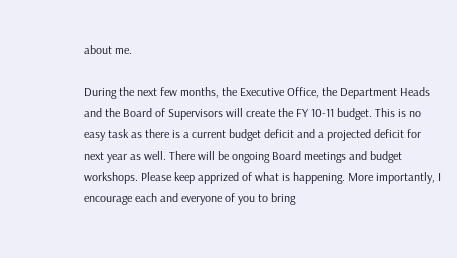about me.

During the next few months, the Executive Office, the Department Heads and the Board of Supervisors will create the FY 10-11 budget. This is no easy task as there is a current budget deficit and a projected deficit for next year as well. There will be ongoing Board meetings and budget workshops. Please keep apprized of what is happening. More importantly, I encourage each and everyone of you to bring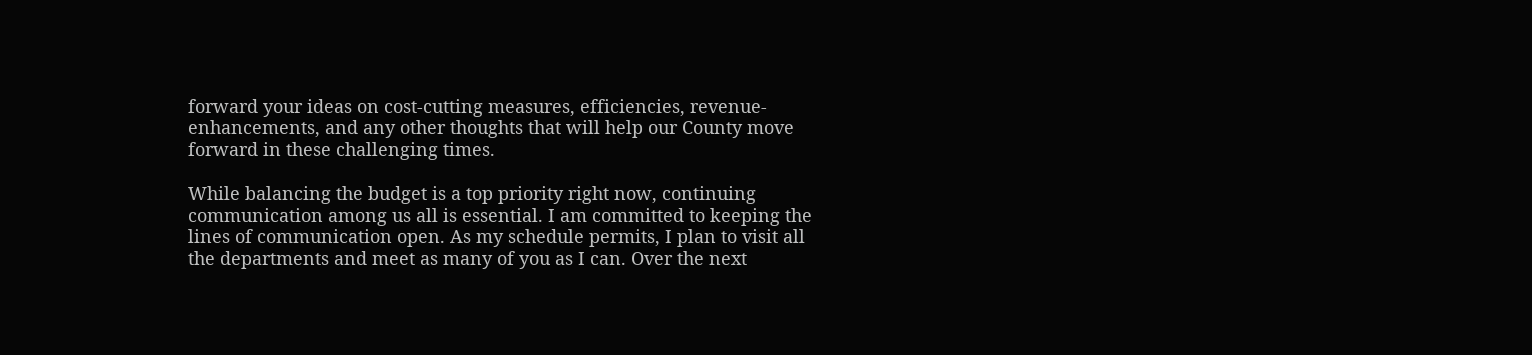forward your ideas on cost-cutting measures, efficiencies, revenue-enhancements, and any other thoughts that will help our County move forward in these challenging times.

While balancing the budget is a top priority right now, continuing communication among us all is essential. I am committed to keeping the lines of communication open. As my schedule permits, I plan to visit all the departments and meet as many of you as I can. Over the next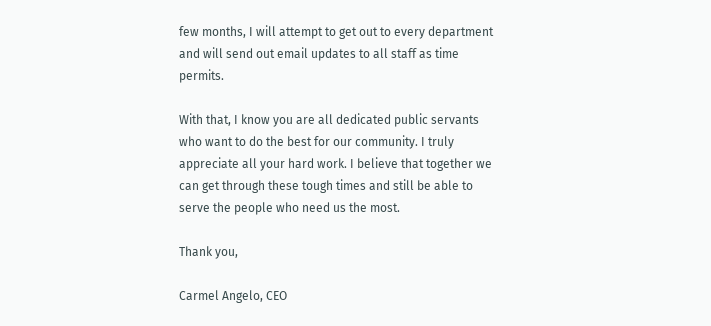few months, I will attempt to get out to every department and will send out email updates to all staff as time permits.

With that, I know you are all dedicated public servants who want to do the best for our community. I truly appreciate all your hard work. I believe that together we can get through these tough times and still be able to serve the people who need us the most.

Thank you,

Carmel Angelo, CEO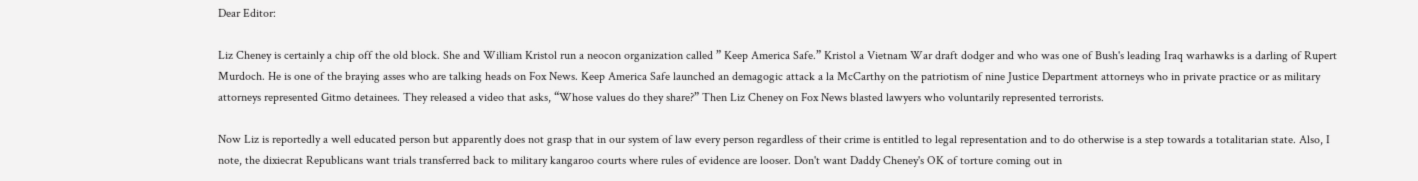Dear Editor:

Liz Cheney is certainly a chip off the old block. She and William Kristol run a neocon organization called ” Keep America Safe.” Kristol a Vietnam War draft dodger and who was one of Bush's leading Iraq warhawks is a darling of Rupert Murdoch. He is one of the braying asses who are talking heads on Fox News. Keep America Safe launched an demagogic attack a la McCarthy on the patriotism of nine Justice Department attorneys who in private practice or as military attorneys represented Gitmo detainees. They released a video that asks, “Whose values do they share?” Then Liz Cheney on Fox News blasted lawyers who voluntarily represented terrorists.

Now Liz is reportedly a well educated person but apparently does not grasp that in our system of law every person regardless of their crime is entitled to legal representation and to do otherwise is a step towards a totalitarian state. Also, I note, the dixiecrat Republicans want trials transferred back to military kangaroo courts where rules of evidence are looser. Don't want Daddy Cheney's OK of torture coming out in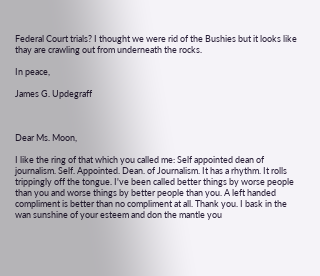Federal Court trials? I thought we were rid of the Bushies but it looks like thay are crawling out from underneath the rocks.

In peace,

James G. Updegraff



Dear Ms. Moon,

I like the ring of that which you called me: Self appointed dean of journalism. Self. Appointed. Dean. of Journalism. It has a rhythm. It rolls trippingly off the tongue. I've been called better things by worse people than you and worse things by better people than you. A left handed compliment is better than no compliment at all. Thank you. I bask in the wan sunshine of your esteem and don the mantle you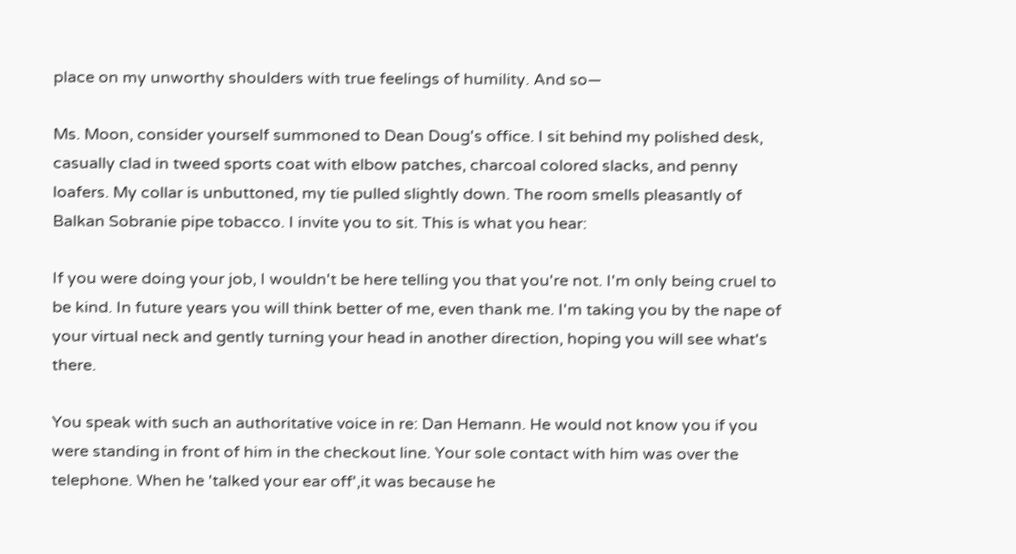place on my unworthy shoulders with true feelings of humility. And so—

Ms. Moon, consider yourself summoned to Dean Doug's office. I sit behind my polished desk, casually clad in tweed sports coat with elbow patches, charcoal colored slacks, and penny loafers. My collar is unbuttoned, my tie pulled slightly down. The room smells pleasantly of Balkan Sobranie pipe tobacco. I invite you to sit. This is what you hear:

If you were doing your job, I wouldn't be here telling you that you're not. I'm only being cruel to be kind. In future years you will think better of me, even thank me. I'm taking you by the nape of your virtual neck and gently turning your head in another direction, hoping you will see what's there.

You speak with such an authoritative voice in re: Dan Hemann. He would not know you if you were standing in front of him in the checkout line. Your sole contact with him was over the telephone. When he 'talked your ear off',it was because he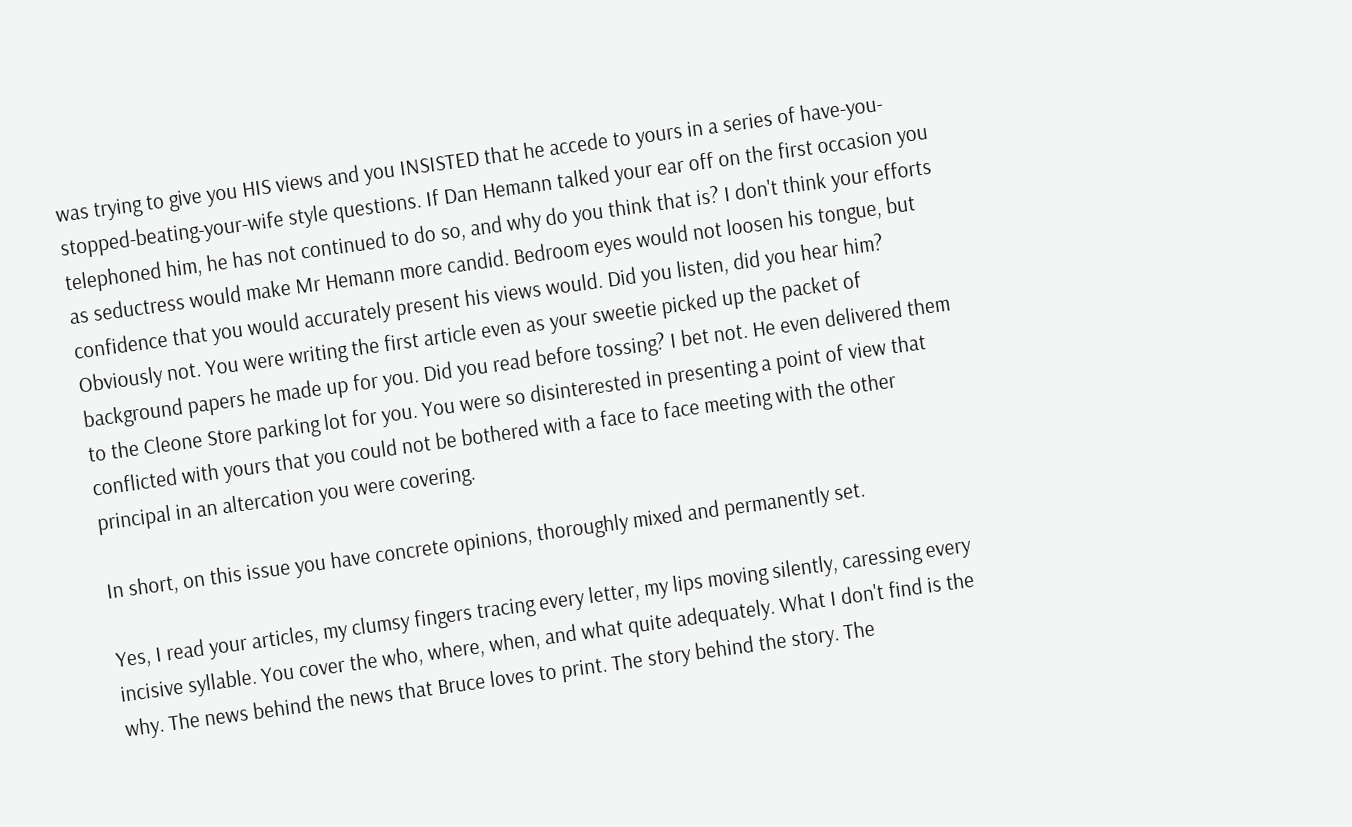was trying to give you HIS views and you INSISTED that he accede to yours in a series of have-you-stopped-beating-your-wife style questions. If Dan Hemann talked your ear off on the first occasion you telephoned him, he has not continued to do so, and why do you think that is? I don't think your efforts as seductress would make Mr Hemann more candid. Bedroom eyes would not loosen his tongue, but confidence that you would accurately present his views would. Did you listen, did you hear him? Obviously not. You were writing the first article even as your sweetie picked up the packet of background papers he made up for you. Did you read before tossing? I bet not. He even delivered them to the Cleone Store parking lot for you. You were so disinterested in presenting a point of view that conflicted with yours that you could not be bothered with a face to face meeting with the other principal in an altercation you were covering.

In short, on this issue you have concrete opinions, thoroughly mixed and permanently set.

Yes, I read your articles, my clumsy fingers tracing every letter, my lips moving silently, caressing every incisive syllable. You cover the who, where, when, and what quite adequately. What I don't find is the why. The news behind the news that Bruce loves to print. The story behind the story. The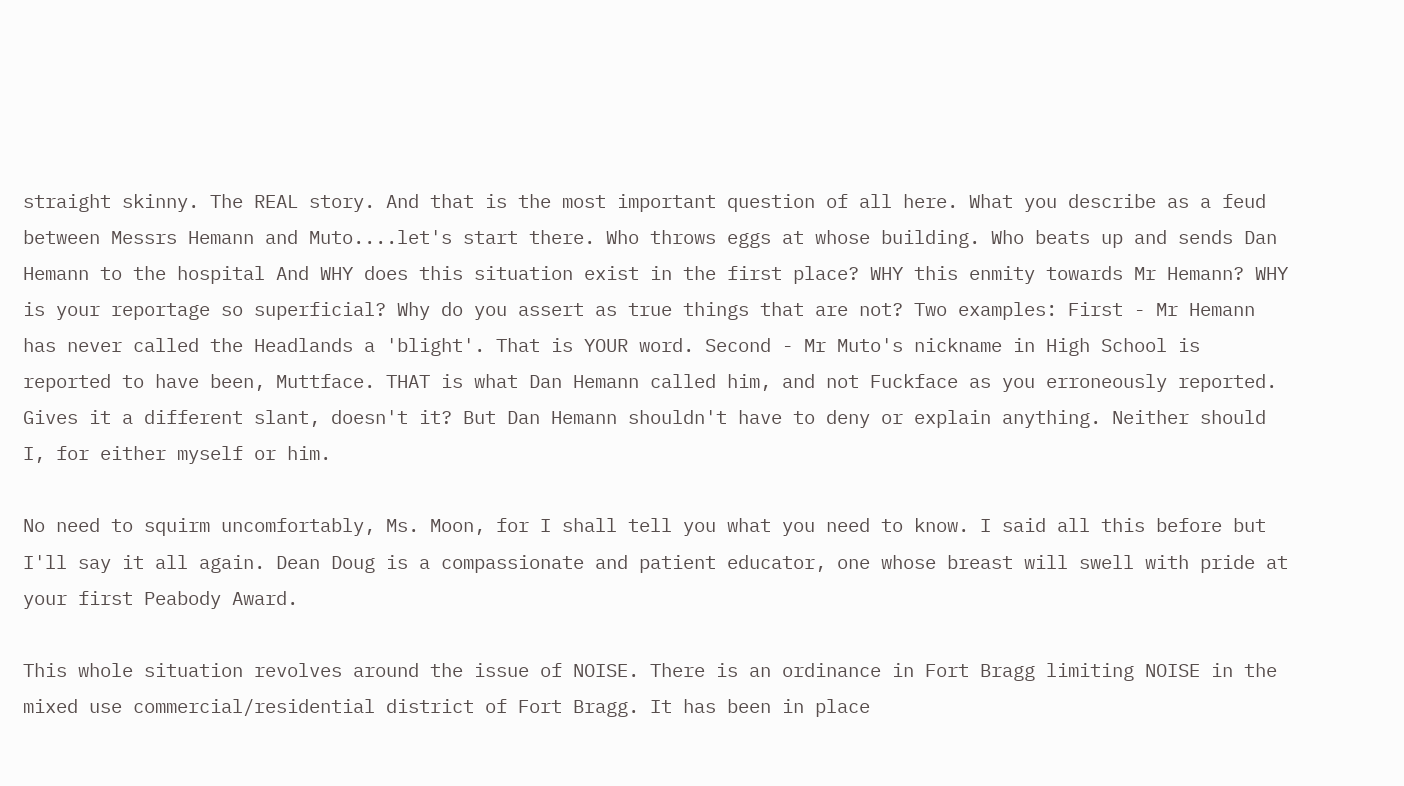straight skinny. The REAL story. And that is the most important question of all here. What you describe as a feud between Messrs Hemann and Muto....let's start there. Who throws eggs at whose building. Who beats up and sends Dan Hemann to the hospital And WHY does this situation exist in the first place? WHY this enmity towards Mr Hemann? WHY is your reportage so superficial? Why do you assert as true things that are not? Two examples: First - Mr Hemann has never called the Headlands a 'blight'. That is YOUR word. Second - Mr Muto's nickname in High School is reported to have been, Muttface. THAT is what Dan Hemann called him, and not Fuckface as you erroneously reported. Gives it a different slant, doesn't it? But Dan Hemann shouldn't have to deny or explain anything. Neither should I, for either myself or him.

No need to squirm uncomfortably, Ms. Moon, for I shall tell you what you need to know. I said all this before but I'll say it all again. Dean Doug is a compassionate and patient educator, one whose breast will swell with pride at your first Peabody Award.

This whole situation revolves around the issue of NOISE. There is an ordinance in Fort Bragg limiting NOISE in the mixed use commercial/residential district of Fort Bragg. It has been in place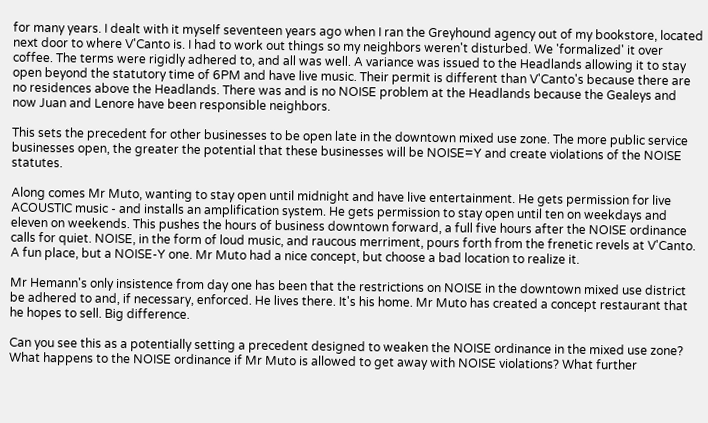for many years. I dealt with it myself seventeen years ago when I ran the Greyhound agency out of my bookstore, located next door to where V'Canto is. I had to work out things so my neighbors weren't disturbed. We 'formalized' it over coffee. The terms were rigidly adhered to, and all was well. A variance was issued to the Headlands allowing it to stay open beyond the statutory time of 6PM and have live music. Their permit is different than V'Canto's because there are no residences above the Headlands. There was and is no NOISE problem at the Headlands because the Gealeys and now Juan and Lenore have been responsible neighbors.

This sets the precedent for other businesses to be open late in the downtown mixed use zone. The more public service businesses open, the greater the potential that these businesses will be NOISE=Y and create violations of the NOISE statutes.

Along comes Mr Muto, wanting to stay open until midnight and have live entertainment. He gets permission for live ACOUSTIC music - and installs an amplification system. He gets permission to stay open until ten on weekdays and eleven on weekends. This pushes the hours of business downtown forward, a full five hours after the NOISE ordinance calls for quiet. NOISE, in the form of loud music, and raucous merriment, pours forth from the frenetic revels at V'Canto. A fun place, but a NOISE-Y one. Mr Muto had a nice concept, but choose a bad location to realize it.

Mr Hemann's only insistence from day one has been that the restrictions on NOISE in the downtown mixed use district be adhered to and, if necessary, enforced. He lives there. It's his home. Mr Muto has created a concept restaurant that he hopes to sell. Big difference.

Can you see this as a potentially setting a precedent designed to weaken the NOISE ordinance in the mixed use zone? What happens to the NOISE ordinance if Mr Muto is allowed to get away with NOISE violations? What further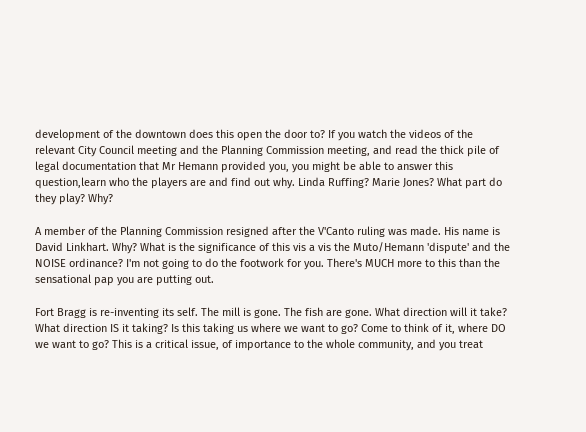development of the downtown does this open the door to? If you watch the videos of the relevant City Council meeting and the Planning Commission meeting, and read the thick pile of legal documentation that Mr Hemann provided you, you might be able to answer this question,learn who the players are and find out why. Linda Ruffing? Marie Jones? What part do they play? Why?

A member of the Planning Commission resigned after the V'Canto ruling was made. His name is David Linkhart. Why? What is the significance of this vis a vis the Muto/Hemann 'dispute' and the NOISE ordinance? I'm not going to do the footwork for you. There's MUCH more to this than the sensational pap you are putting out.

Fort Bragg is re-inventing its self. The mill is gone. The fish are gone. What direction will it take? What direction IS it taking? Is this taking us where we want to go? Come to think of it, where DO we want to go? This is a critical issue, of importance to the whole community, and you treat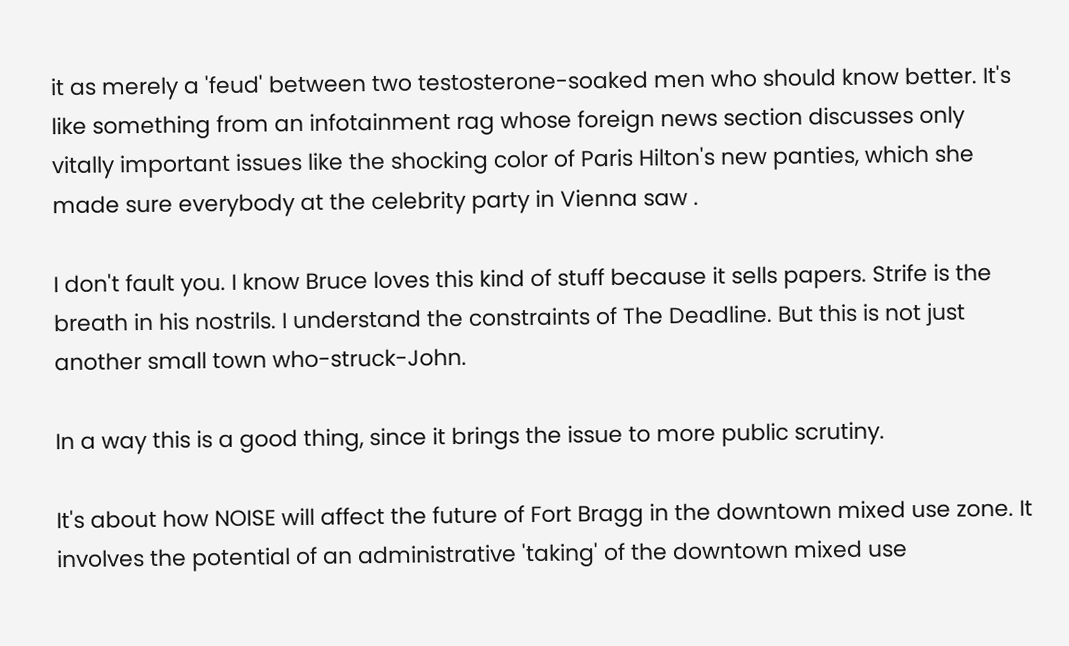it as merely a 'feud' between two testosterone-soaked men who should know better. It's like something from an infotainment rag whose foreign news section discusses only vitally important issues like the shocking color of Paris Hilton's new panties, which she made sure everybody at the celebrity party in Vienna saw .

I don't fault you. I know Bruce loves this kind of stuff because it sells papers. Strife is the breath in his nostrils. I understand the constraints of The Deadline. But this is not just another small town who-struck-John.

In a way this is a good thing, since it brings the issue to more public scrutiny.

It's about how NOISE will affect the future of Fort Bragg in the downtown mixed use zone. It involves the potential of an administrative 'taking' of the downtown mixed use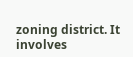zoning district. It involves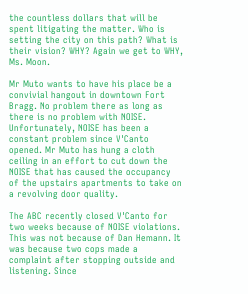the countless dollars that will be spent litigating the matter. Who is setting the city on this path? What is their vision? WHY? Again we get to WHY, Ms. Moon.

Mr Muto wants to have his place be a convivial hangout in downtown Fort Bragg. No problem there as long as there is no problem with NOISE. Unfortunately, NOISE has been a constant problem since V'Canto opened. Mr Muto has hung a cloth ceiling in an effort to cut down the NOISE that has caused the occupancy of the upstairs apartments to take on a revolving door quality.

The ABC recently closed V'Canto for two weeks because of NOISE violations. This was not because of Dan Hemann. It was because two cops made a complaint after stopping outside and listening. Since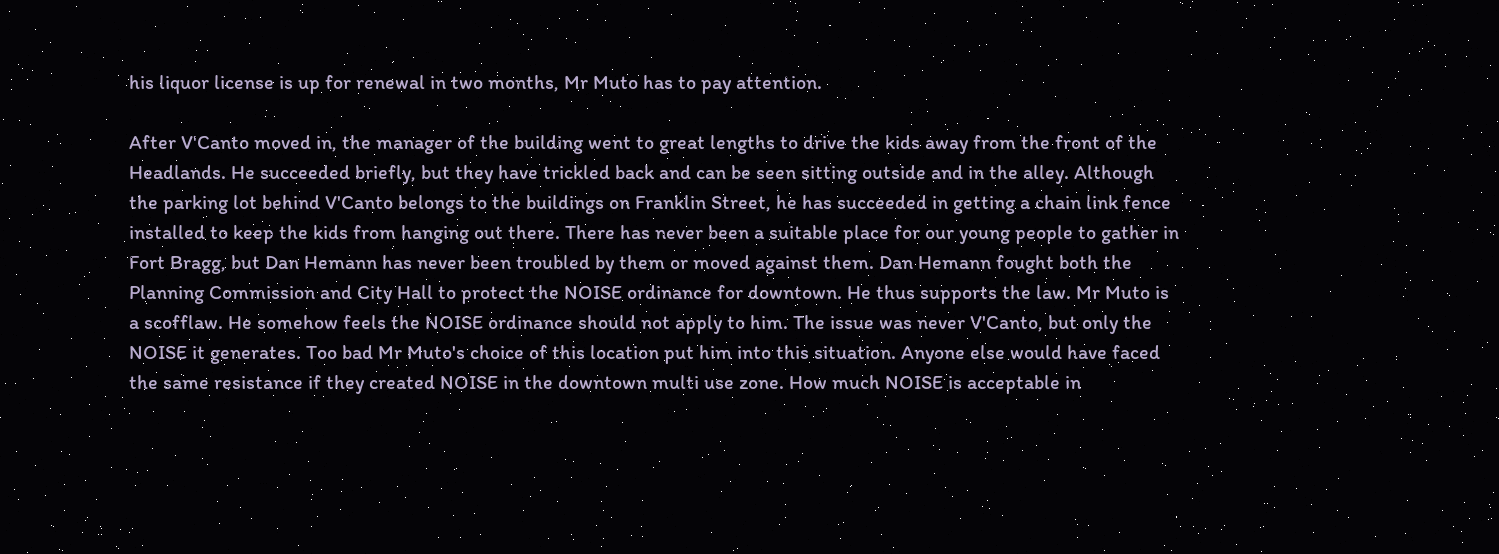his liquor license is up for renewal in two months, Mr Muto has to pay attention.

After V'Canto moved in, the manager of the building went to great lengths to drive the kids away from the front of the Headlands. He succeeded briefly, but they have trickled back and can be seen sitting outside and in the alley. Although the parking lot behind V'Canto belongs to the buildings on Franklin Street, he has succeeded in getting a chain link fence installed to keep the kids from hanging out there. There has never been a suitable place for our young people to gather in Fort Bragg, but Dan Hemann has never been troubled by them or moved against them. Dan Hemann fought both the Planning Commission and City Hall to protect the NOISE ordinance for downtown. He thus supports the law. Mr Muto is a scofflaw. He somehow feels the NOISE ordinance should not apply to him. The issue was never V'Canto, but only the NOISE it generates. Too bad Mr Muto's choice of this location put him into this situation. Anyone else would have faced the same resistance if they created NOISE in the downtown multi use zone. How much NOISE is acceptable in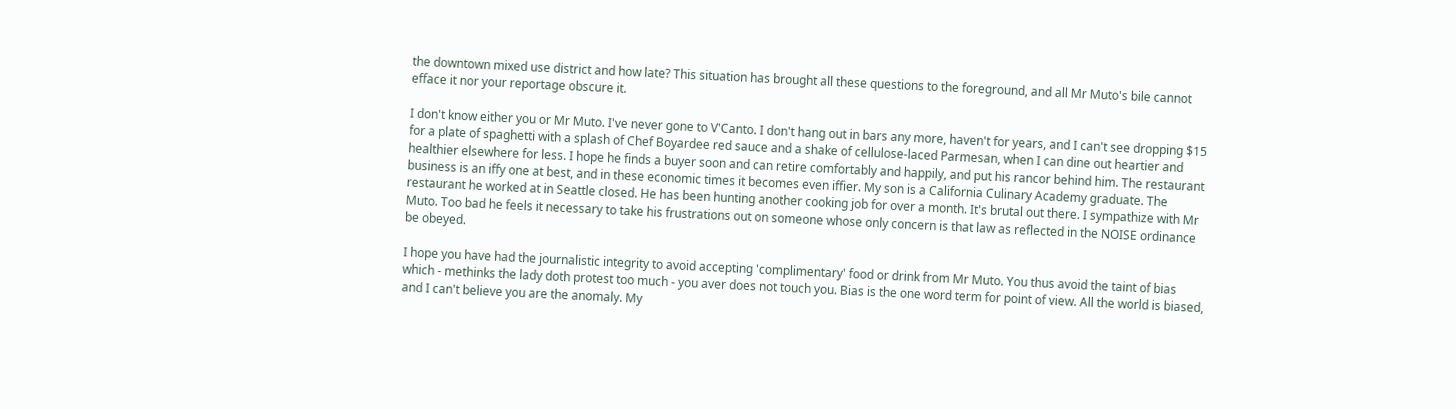the downtown mixed use district and how late? This situation has brought all these questions to the foreground, and all Mr Muto's bile cannot efface it nor your reportage obscure it.

I don't know either you or Mr Muto. I've never gone to V'Canto. I don't hang out in bars any more, haven't for years, and I can't see dropping $15 for a plate of spaghetti with a splash of Chef Boyardee red sauce and a shake of cellulose-laced Parmesan, when I can dine out heartier and healthier elsewhere for less. I hope he finds a buyer soon and can retire comfortably and happily, and put his rancor behind him. The restaurant business is an iffy one at best, and in these economic times it becomes even iffier. My son is a California Culinary Academy graduate. The restaurant he worked at in Seattle closed. He has been hunting another cooking job for over a month. It's brutal out there. I sympathize with Mr Muto. Too bad he feels it necessary to take his frustrations out on someone whose only concern is that law as reflected in the NOISE ordinance be obeyed.

I hope you have had the journalistic integrity to avoid accepting 'complimentary' food or drink from Mr Muto. You thus avoid the taint of bias which - methinks the lady doth protest too much - you aver does not touch you. Bias is the one word term for point of view. All the world is biased, and I can't believe you are the anomaly. My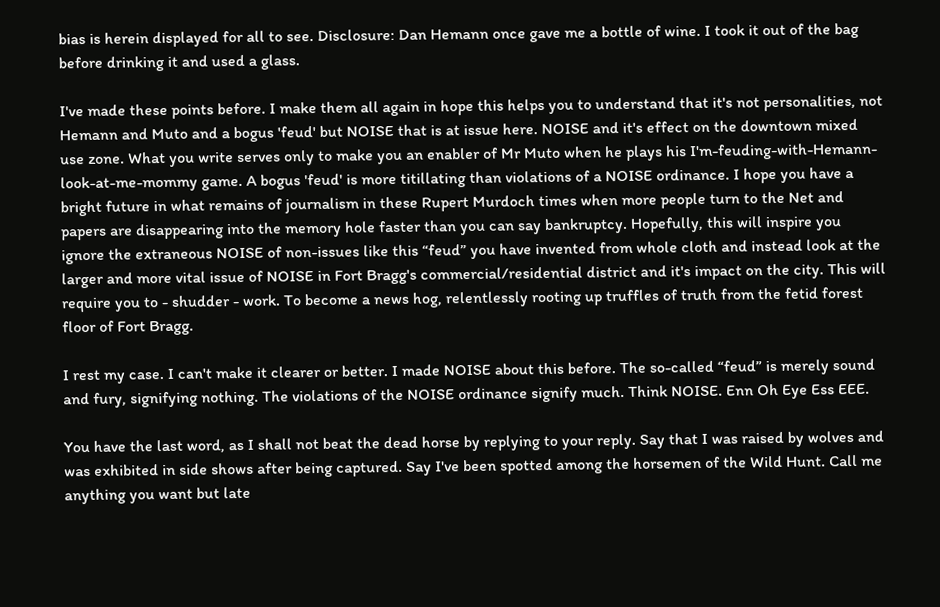bias is herein displayed for all to see. Disclosure: Dan Hemann once gave me a bottle of wine. I took it out of the bag before drinking it and used a glass.

I've made these points before. I make them all again in hope this helps you to understand that it's not personalities, not Hemann and Muto and a bogus 'feud' but NOISE that is at issue here. NOISE and it's effect on the downtown mixed use zone. What you write serves only to make you an enabler of Mr Muto when he plays his I'm-feuding-with-Hemann-look-at-me-mommy game. A bogus 'feud' is more titillating than violations of a NOISE ordinance. I hope you have a bright future in what remains of journalism in these Rupert Murdoch times when more people turn to the Net and papers are disappearing into the memory hole faster than you can say bankruptcy. Hopefully, this will inspire you ignore the extraneous NOISE of non-issues like this “feud” you have invented from whole cloth and instead look at the larger and more vital issue of NOISE in Fort Bragg's commercial/residential district and it's impact on the city. This will require you to - shudder - work. To become a news hog, relentlessly rooting up truffles of truth from the fetid forest floor of Fort Bragg.

I rest my case. I can't make it clearer or better. I made NOISE about this before. The so-called “feud” is merely sound and fury, signifying nothing. The violations of the NOISE ordinance signify much. Think NOISE. Enn Oh Eye Ess EEE.

You have the last word, as I shall not beat the dead horse by replying to your reply. Say that I was raised by wolves and was exhibited in side shows after being captured. Say I've been spotted among the horsemen of the Wild Hunt. Call me anything you want but late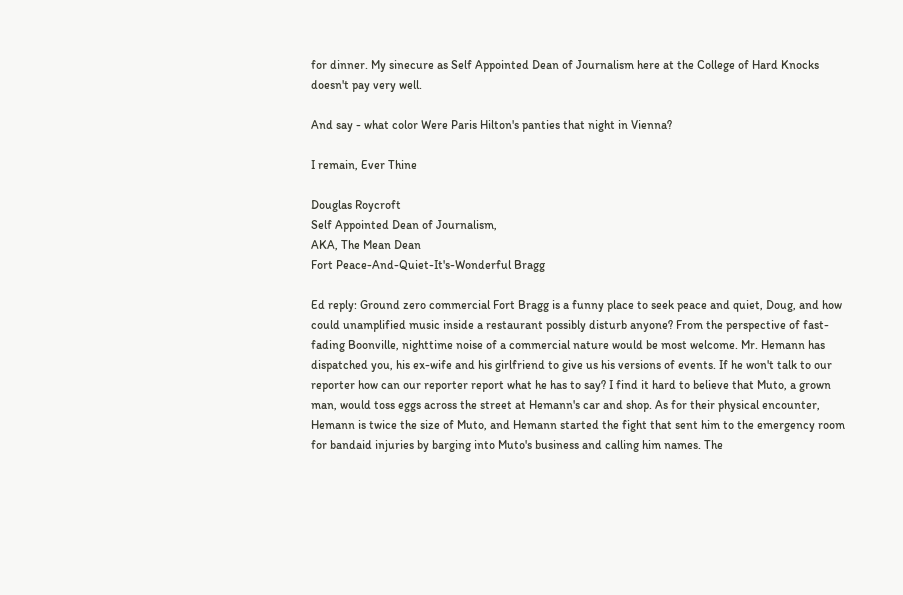for dinner. My sinecure as Self Appointed Dean of Journalism here at the College of Hard Knocks doesn't pay very well.

And say - what color Were Paris Hilton's panties that night in Vienna?

I remain, Ever Thine

Douglas Roycroft
Self Appointed Dean of Journalism,
AKA, The Mean Dean
Fort Peace-And-Quiet-It's-Wonderful Bragg

Ed reply: Ground zero commercial Fort Bragg is a funny place to seek peace and quiet, Doug, and how could unamplified music inside a restaurant possibly disturb anyone? From the perspective of fast-fading Boonville, nighttime noise of a commercial nature would be most welcome. Mr. Hemann has dispatched you, his ex-wife and his girlfriend to give us his versions of events. If he won't talk to our reporter how can our reporter report what he has to say? I find it hard to believe that Muto, a grown man, would toss eggs across the street at Hemann's car and shop. As for their physical encounter, Hemann is twice the size of Muto, and Hemann started the fight that sent him to the emergency room for bandaid injuries by barging into Muto's business and calling him names. The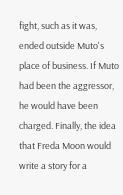fight, such as it was, ended outside Muto's place of business. If Muto had been the aggressor, he would have been charged. Finally, the idea that Freda Moon would write a story for a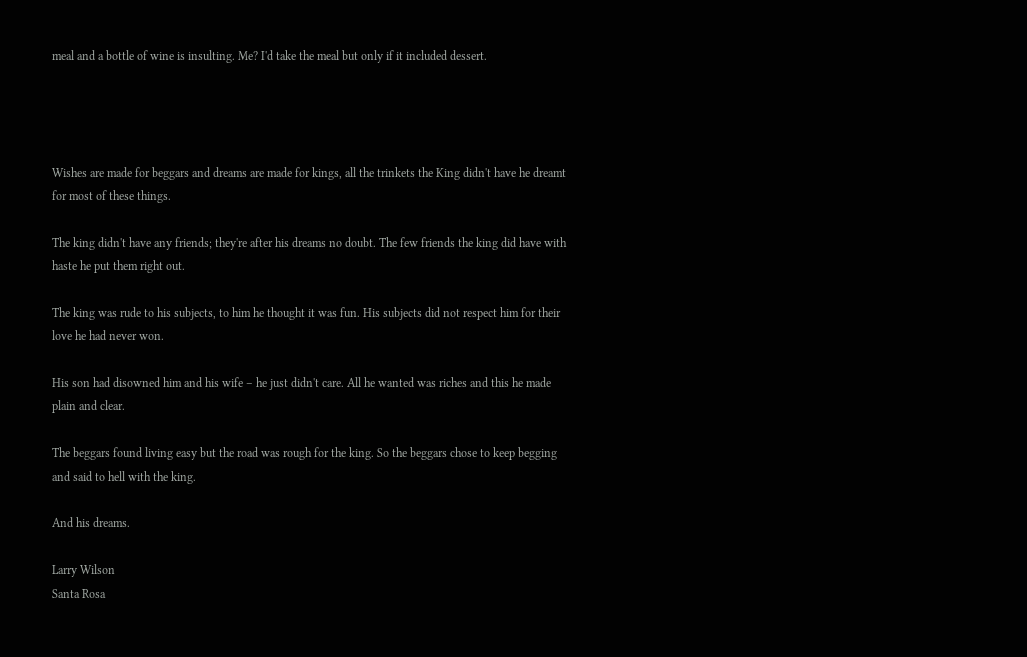meal and a bottle of wine is insulting. Me? I'd take the meal but only if it included dessert.




Wishes are made for beggars and dreams are made for kings, all the trinkets the King didn't have he dreamt for most of these things.

The king didn't have any friends; they're after his dreams no doubt. The few friends the king did have with haste he put them right out.

The king was rude to his subjects, to him he thought it was fun. His subjects did not respect him for their love he had never won.

His son had disowned him and his wife – he just didn't care. All he wanted was riches and this he made plain and clear.

The beggars found living easy but the road was rough for the king. So the beggars chose to keep begging and said to hell with the king.

And his dreams.

Larry Wilson
Santa Rosa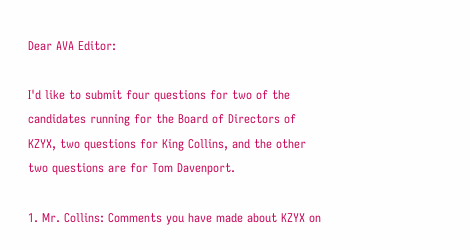Dear AVA Editor:

I'd like to submit four questions for two of the candidates running for the Board of Directors of KZYX, two questions for King Collins, and the other two questions are for Tom Davenport.

1. Mr. Collins: Comments you have made about KZYX on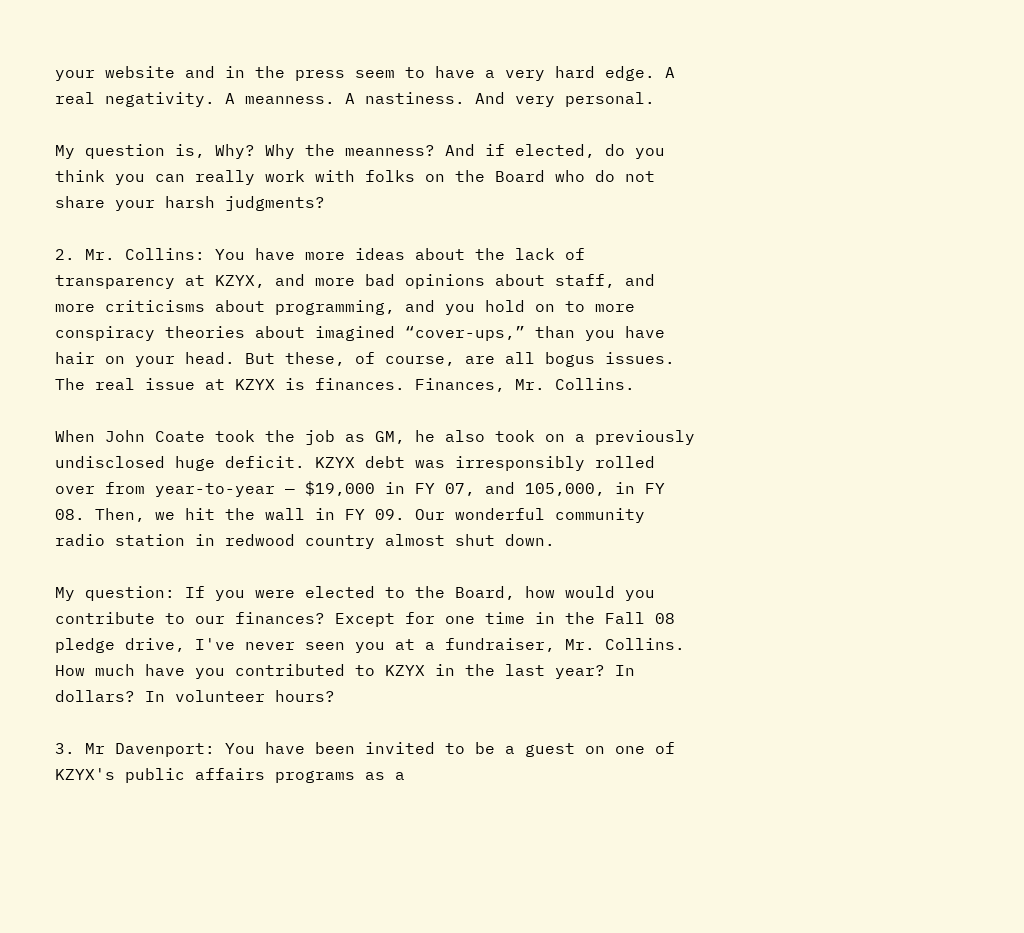your website and in the press seem to have a very hard edge. A real negativity. A meanness. A nastiness. And very personal.

My question is, Why? Why the meanness? And if elected, do you think you can really work with folks on the Board who do not share your harsh judgments?

2. Mr. Collins: You have more ideas about the lack of transparency at KZYX, and more bad opinions about staff, and more criticisms about programming, and you hold on to more conspiracy theories about imagined “cover-ups,” than you have hair on your head. But these, of course, are all bogus issues. The real issue at KZYX is finances. Finances, Mr. Collins.

When John Coate took the job as GM, he also took on a previously undisclosed huge deficit. KZYX debt was irresponsibly rolled over from year-to-year — $19,000 in FY 07, and 105,000, in FY 08. Then, we hit the wall in FY 09. Our wonderful community radio station in redwood country almost shut down.

My question: If you were elected to the Board, how would you contribute to our finances? Except for one time in the Fall 08 pledge drive, I've never seen you at a fundraiser, Mr. Collins. How much have you contributed to KZYX in the last year? In dollars? In volunteer hours?

3. Mr Davenport: You have been invited to be a guest on one of KZYX's public affairs programs as a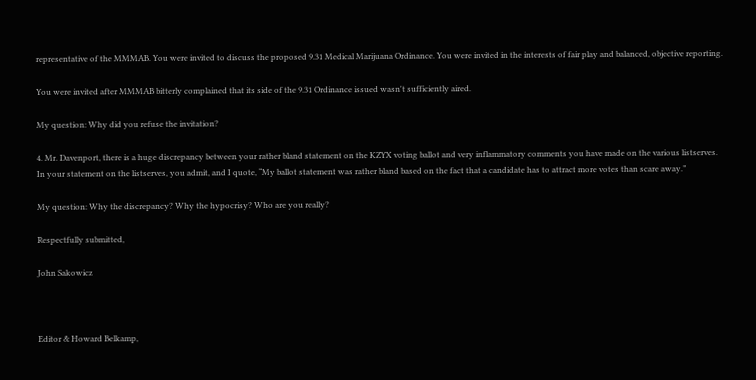representative of the MMMAB. You were invited to discuss the proposed 9.31 Medical Marijuana Ordinance. You were invited in the interests of fair play and balanced, objective reporting.

You were invited after MMMAB bitterly complained that its side of the 9.31 Ordinance issued wasn't sufficiently aired.

My question: Why did you refuse the invitation?

4. Mr. Davenport, there is a huge discrepancy between your rather bland statement on the KZYX voting ballot and very inflammatory comments you have made on the various listserves. In your statement on the listserves, you admit, and I quote, “My ballot statement was rather bland based on the fact that a candidate has to attract more votes than scare away.”

My question: Why the discrepancy? Why the hypocrisy? Who are you really?

Respectfully submitted,

John Sakowicz



Editor & Howard Belkamp,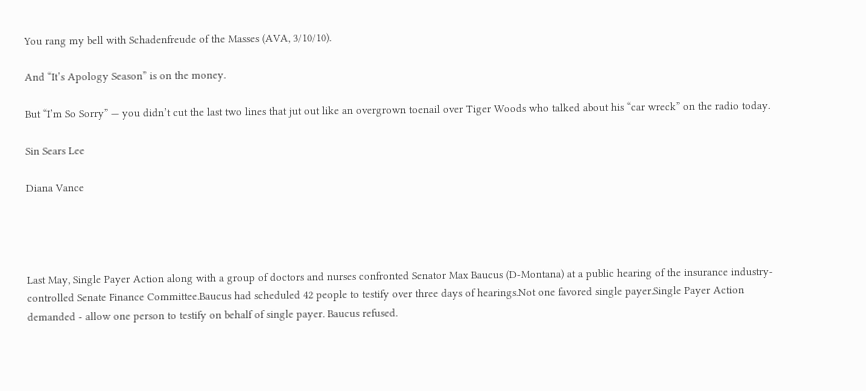You rang my bell with Schadenfreude of the Masses (AVA, 3/10/10).

And “It’s Apology Season” is on the money.

But “I’m So Sorry” — you didn’t cut the last two lines that jut out like an overgrown toenail over Tiger Woods who talked about his “car wreck” on the radio today.

Sin Sears Lee

Diana Vance




Last May, Single Payer Action along with a group of doctors and nurses confronted Senator Max Baucus (D-Montana) at a public hearing of the insurance industry-controlled Senate Finance Committee.Baucus had scheduled 42 people to testify over three days of hearings.Not one favored single payer.Single Payer Action demanded - allow one person to testify on behalf of single payer. Baucus refused.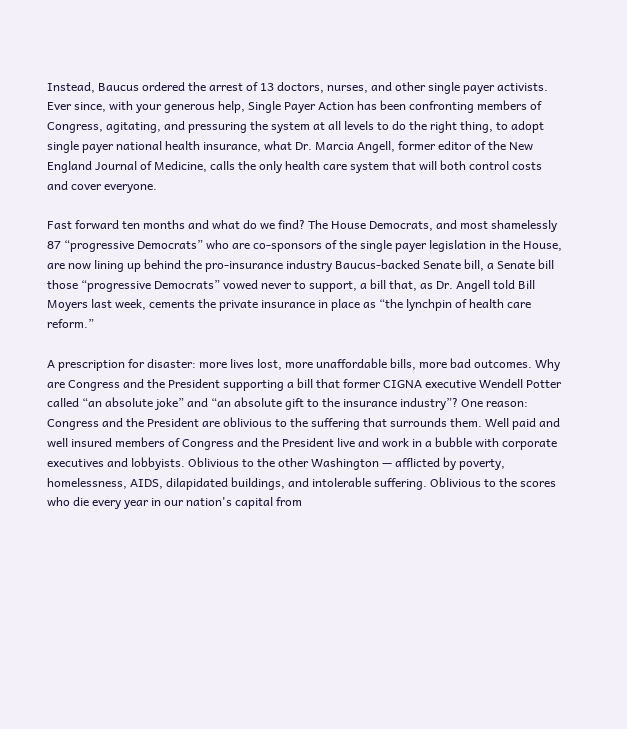Instead, Baucus ordered the arrest of 13 doctors, nurses, and other single payer activists. Ever since, with your generous help, Single Payer Action has been confronting members of Congress, agitating, and pressuring the system at all levels to do the right thing, to adopt single payer national health insurance, what Dr. Marcia Angell, former editor of the New England Journal of Medicine, calls the only health care system that will both control costs and cover everyone.

Fast forward ten months and what do we find? The House Democrats, and most shamelessly 87 “progressive Democrats” who are co-sponsors of the single payer legislation in the House, are now lining up behind the pro-insurance industry Baucus-backed Senate bill, a Senate bill those “progressive Democrats” vowed never to support, a bill that, as Dr. Angell told Bill Moyers last week, cements the private insurance in place as “the lynchpin of health care reform.”

A prescription for disaster: more lives lost, more unaffordable bills, more bad outcomes. Why are Congress and the President supporting a bill that former CIGNA executive Wendell Potter called “an absolute joke” and “an absolute gift to the insurance industry”? One reason: Congress and the President are oblivious to the suffering that surrounds them. Well paid and well insured members of Congress and the President live and work in a bubble with corporate executives and lobbyists. Oblivious to the other Washington — afflicted by poverty, homelessness, AIDS, dilapidated buildings, and intolerable suffering. Oblivious to the scores who die every year in our nation's capital from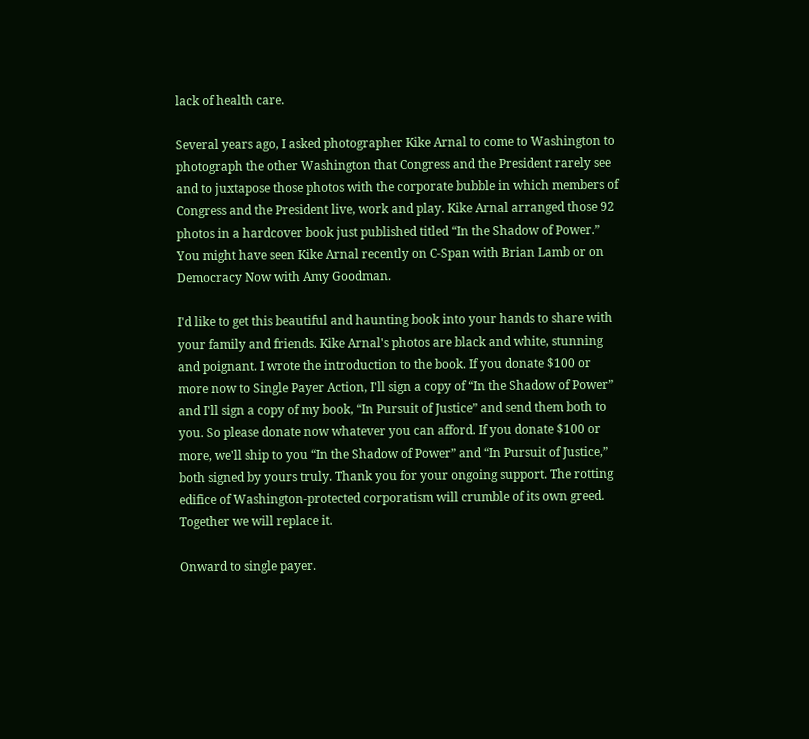lack of health care.

Several years ago, I asked photographer Kike Arnal to come to Washington to photograph the other Washington that Congress and the President rarely see and to juxtapose those photos with the corporate bubble in which members of Congress and the President live, work and play. Kike Arnal arranged those 92 photos in a hardcover book just published titled “In the Shadow of Power.” You might have seen Kike Arnal recently on C-Span with Brian Lamb or on Democracy Now with Amy Goodman.

I'd like to get this beautiful and haunting book into your hands to share with your family and friends. Kike Arnal's photos are black and white, stunning and poignant. I wrote the introduction to the book. If you donate $100 or more now to Single Payer Action, I'll sign a copy of “In the Shadow of Power” and I'll sign a copy of my book, “In Pursuit of Justice” and send them both to you. So please donate now whatever you can afford. If you donate $100 or more, we'll ship to you “In the Shadow of Power” and “In Pursuit of Justice,” both signed by yours truly. Thank you for your ongoing support. The rotting edifice of Washington-protected corporatism will crumble of its own greed. Together we will replace it.

Onward to single payer.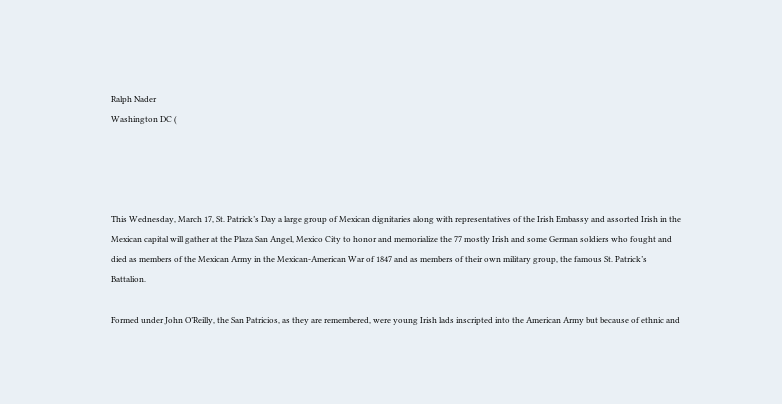Ralph Nader
Washington DC (




This Wednesday, March 17, St. Patrick’s Day a large group of Mexican dignitaries along with representatives of the Irish Embassy and assorted Irish in the Mexican capital will gather at the Plaza San Angel, Mexico City to honor and memorialize the 77 mostly Irish and some German soldiers who fought and died as members of the Mexican Army in the Mexican-American War of 1847 and as members of their own military group, the famous St. Patrick’s Battalion.

Formed under John O’Reilly, the San Patricios, as they are remembered, were young Irish lads inscripted into the American Army but because of ethnic and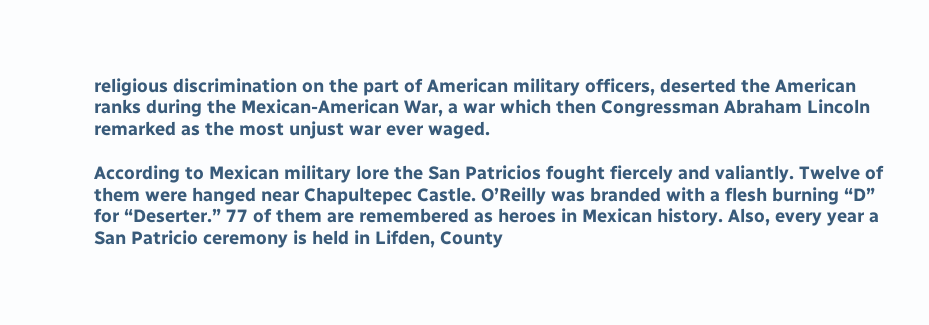religious discrimination on the part of American military officers, deserted the American ranks during the Mexican-American War, a war which then Congressman Abraham Lincoln remarked as the most unjust war ever waged.

According to Mexican military lore the San Patricios fought fiercely and valiantly. Twelve of them were hanged near Chapultepec Castle. O’Reilly was branded with a flesh burning “D” for “Deserter.” 77 of them are remembered as heroes in Mexican history. Also, every year a San Patricio ceremony is held in Lifden, County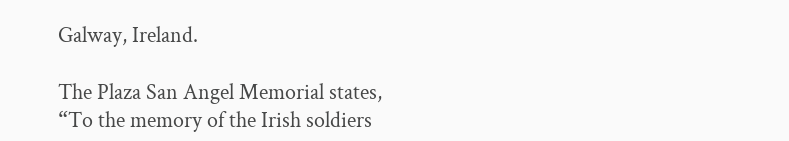Galway, Ireland.

The Plaza San Angel Memorial states, “To the memory of the Irish soldiers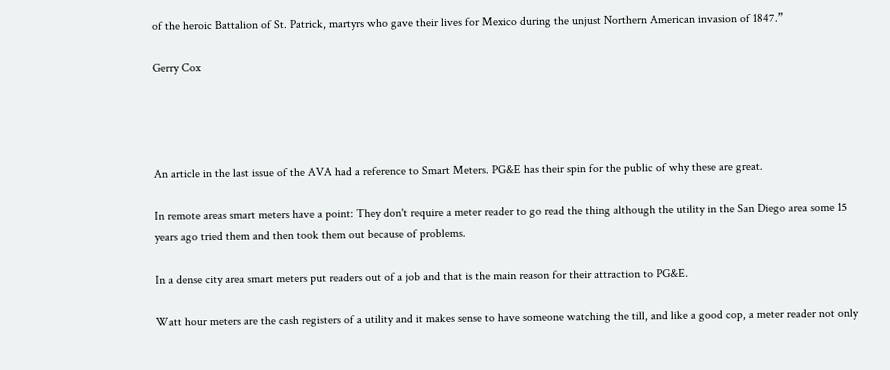of the heroic Battalion of St. Patrick, martyrs who gave their lives for Mexico during the unjust Northern American invasion of 1847.”

Gerry Cox




An article in the last issue of the AVA had a reference to Smart Meters. PG&E has their spin for the public of why these are great.

In remote areas smart meters have a point: They don't require a meter reader to go read the thing although the utility in the San Diego area some 15 years ago tried them and then took them out because of problems.

In a dense city area smart meters put readers out of a job and that is the main reason for their attraction to PG&E.

Watt hour meters are the cash registers of a utility and it makes sense to have someone watching the till, and like a good cop, a meter reader not only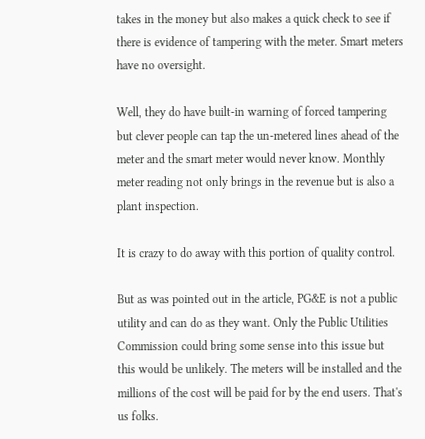takes in the money but also makes a quick check to see if there is evidence of tampering with the meter. Smart meters have no oversight.

Well, they do have built-in warning of forced tampering but clever people can tap the un-metered lines ahead of the meter and the smart meter would never know. Monthly meter reading not only brings in the revenue but is also a plant inspection.

It is crazy to do away with this portion of quality control.

But as was pointed out in the article, PG&E is not a public utility and can do as they want. Only the Public Utilities Commission could bring some sense into this issue but this would be unlikely. The meters will be installed and the millions of the cost will be paid for by the end users. That's us folks.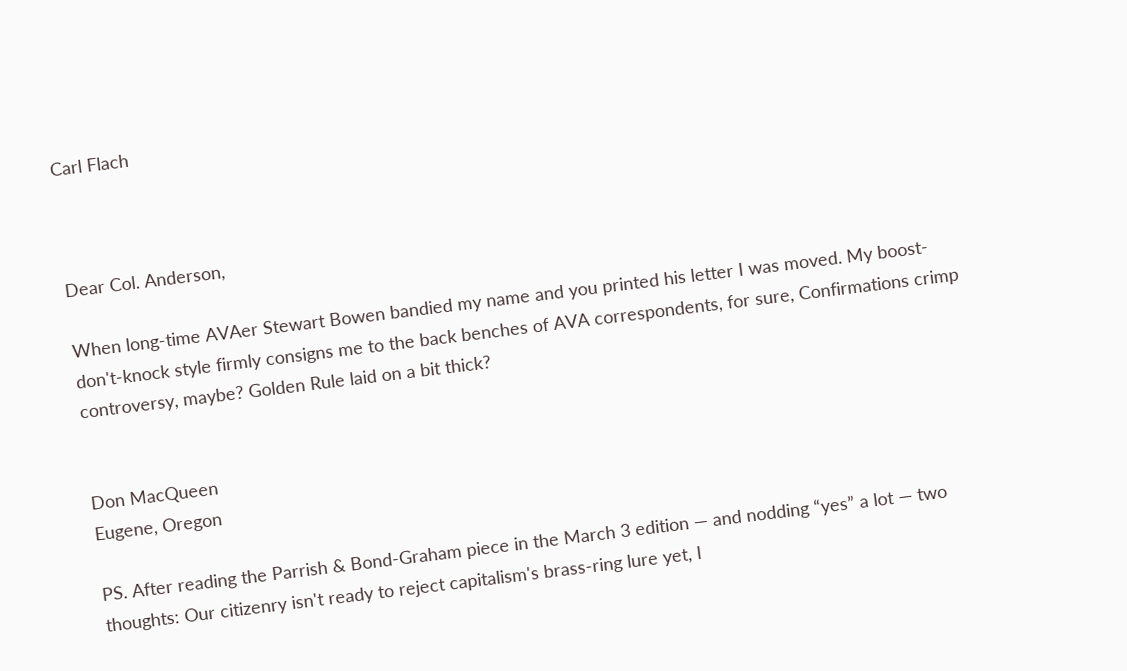Carl Flach



Dear Col. Anderson,

When long-time AVAer Stewart Bowen bandied my name and you printed his letter I was moved. My boost-don't-knock style firmly consigns me to the back benches of AVA correspondents, for sure, Confirmations crimp controversy, maybe? Golden Rule laid on a bit thick?


Don MacQueen
Eugene, Oregon

PS. After reading the Parrish & Bond-Graham piece in the March 3 edition — and nodding “yes” a lot — two thoughts: Our citizenry isn't ready to reject capitalism's brass-ring lure yet, I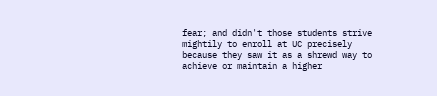fear; and didn't those students strive mightily to enroll at UC precisely because they saw it as a shrewd way to achieve or maintain a higher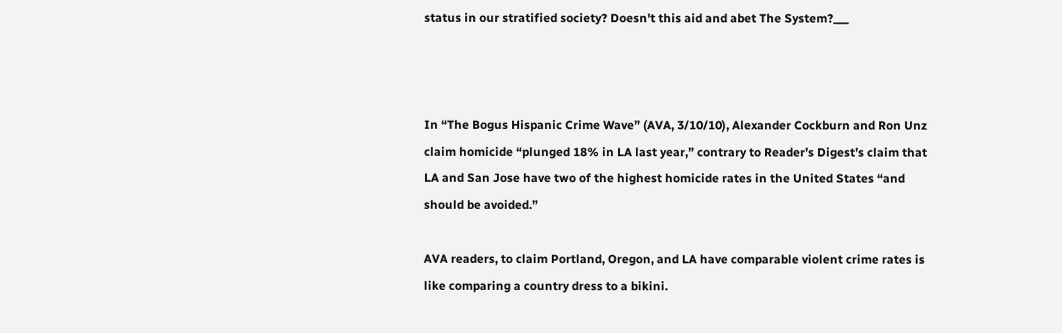status in our stratified society? Doesn't this aid and abet The System?___



In “The Bogus Hispanic Crime Wave” (AVA, 3/10/10), Alexander Cockburn and Ron Unz claim homicide “plunged 18% in LA last year,” contrary to Reader’s Digest’s claim that LA and San Jose have two of the highest homicide rates in the United States “and should be avoided.”

AVA readers, to claim Portland, Oregon, and LA have comparable violent crime rates is like comparing a country dress to a bikini.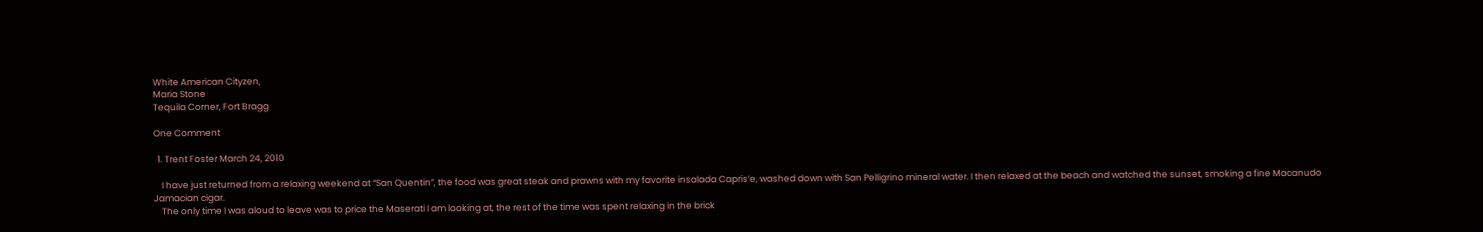White American Cityzen,
Maria Stone
Tequila Corner, Fort Bragg

One Comment

  1. Trent Foster March 24, 2010

    I have just returned from a relaxing weekend at “San Quentin”, the food was great steak and prawns with my favorite insalada Capris’e, washed down with San Pelligrino mineral water. I then relaxed at the beach and watched the sunset, smoking a fine Macanudo Jamacian cigar.
    The only time I was aloud to leave was to price the Maserati I am looking at, the rest of the time was spent relaxing in the brick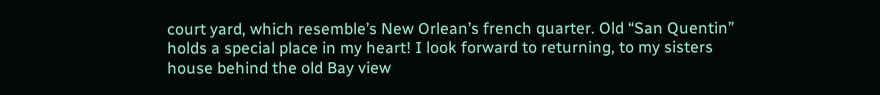court yard, which resemble’s New Orlean’s french quarter. Old “San Quentin” holds a special place in my heart! I look forward to returning, to my sisters house behind the old Bay view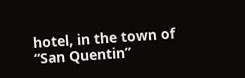hotel, in the town of “San Quentin”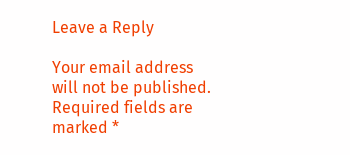Leave a Reply

Your email address will not be published. Required fields are marked *